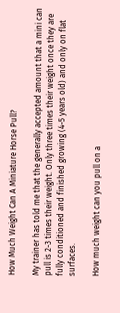How Much Weight Can A Miniature Horse Pull?

My trainer has told me that the generally accepted amount that a mini can pull is 2-3 times their weight. Only three times their weight once they are fully conditioned and finished growing (4-5 years old) and only on flat surfaces.

How much weight can you pull on a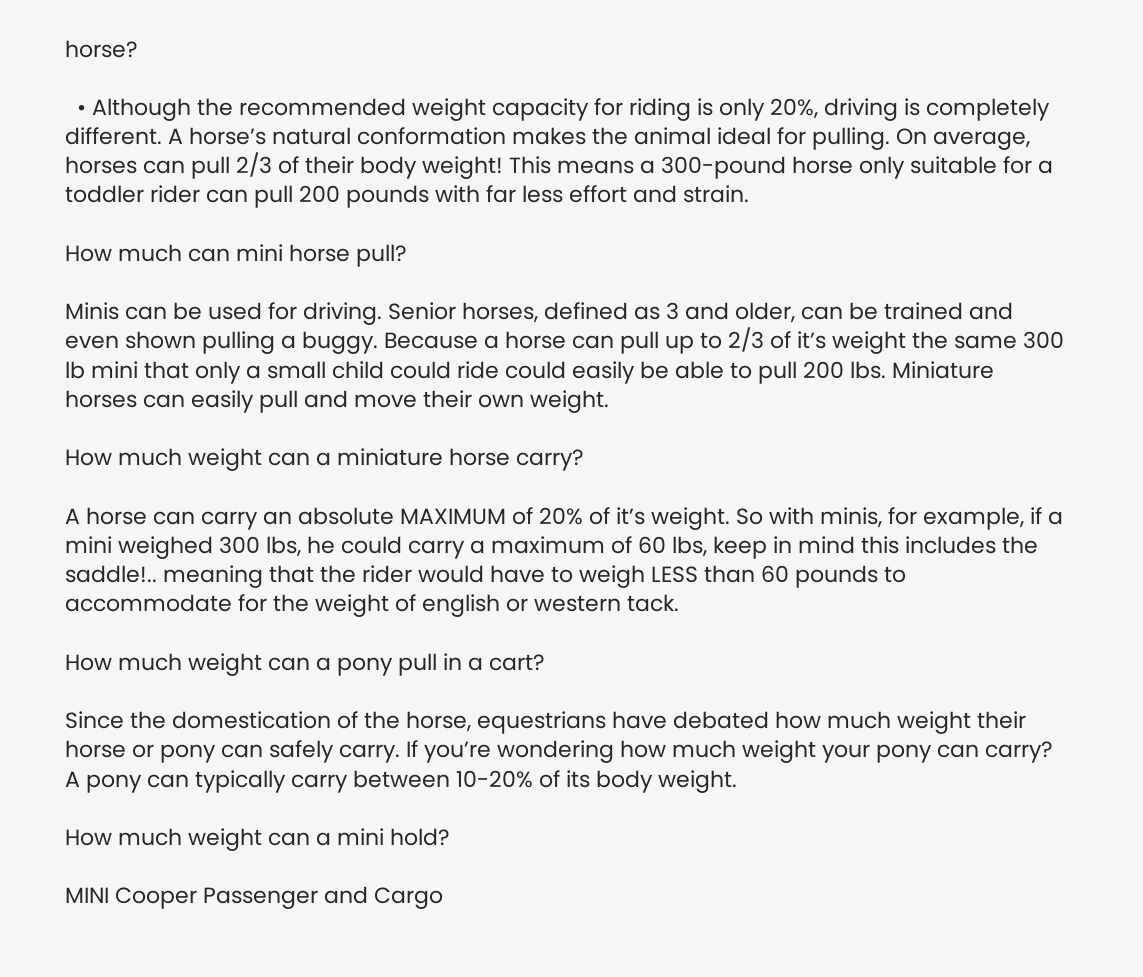horse?

  • Although the recommended weight capacity for riding is only 20%, driving is completely different. A horse’s natural conformation makes the animal ideal for pulling. On average, horses can pull 2/3 of their body weight! This means a 300-pound horse only suitable for a toddler rider can pull 200 pounds with far less effort and strain.

How much can mini horse pull?

Minis can be used for driving. Senior horses, defined as 3 and older, can be trained and even shown pulling a buggy. Because a horse can pull up to 2/3 of it’s weight the same 300 lb mini that only a small child could ride could easily be able to pull 200 lbs. Miniature horses can easily pull and move their own weight.

How much weight can a miniature horse carry?

A horse can carry an absolute MAXIMUM of 20% of it’s weight. So with minis, for example, if a mini weighed 300 lbs, he could carry a maximum of 60 lbs, keep in mind this includes the saddle!.. meaning that the rider would have to weigh LESS than 60 pounds to accommodate for the weight of english or western tack.

How much weight can a pony pull in a cart?

Since the domestication of the horse, equestrians have debated how much weight their horse or pony can safely carry. If you’re wondering how much weight your pony can carry? A pony can typically carry between 10-20% of its body weight.

How much weight can a mini hold?

MINI Cooper Passenger and Cargo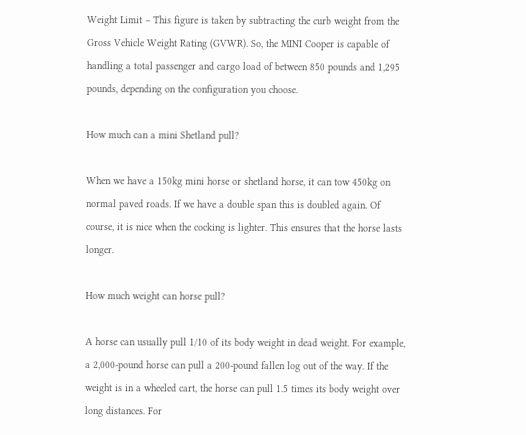Weight Limit – This figure is taken by subtracting the curb weight from the Gross Vehicle Weight Rating (GVWR). So, the MINI Cooper is capable of handling a total passenger and cargo load of between 850 pounds and 1,295 pounds, depending on the configuration you choose.

How much can a mini Shetland pull?

When we have a 150kg mini horse or shetland horse, it can tow 450kg on normal paved roads. If we have a double span this is doubled again. Of course, it is nice when the cocking is lighter. This ensures that the horse lasts longer.

How much weight can horse pull?

A horse can usually pull 1/10 of its body weight in dead weight. For example, a 2,000-pound horse can pull a 200-pound fallen log out of the way. If the weight is in a wheeled cart, the horse can pull 1.5 times its body weight over long distances. For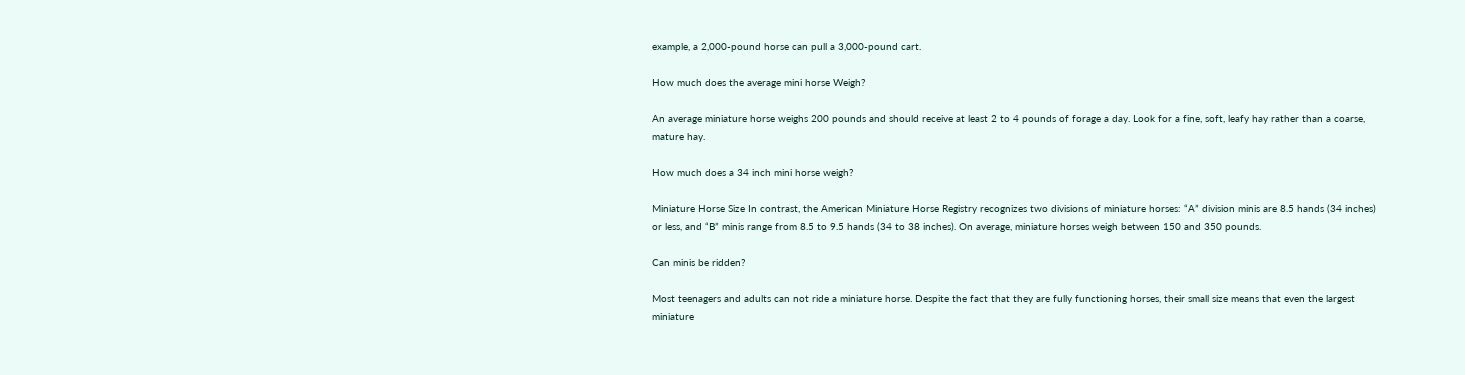example, a 2,000-pound horse can pull a 3,000-pound cart.

How much does the average mini horse Weigh?

An average miniature horse weighs 200 pounds and should receive at least 2 to 4 pounds of forage a day. Look for a fine, soft, leafy hay rather than a coarse, mature hay.

How much does a 34 inch mini horse weigh?

Miniature Horse Size In contrast, the American Miniature Horse Registry recognizes two divisions of miniature horses: “A” division minis are 8.5 hands (34 inches) or less, and “B” minis range from 8.5 to 9.5 hands (34 to 38 inches). On average, miniature horses weigh between 150 and 350 pounds.

Can minis be ridden?

Most teenagers and adults can not ride a miniature horse. Despite the fact that they are fully functioning horses, their small size means that even the largest miniature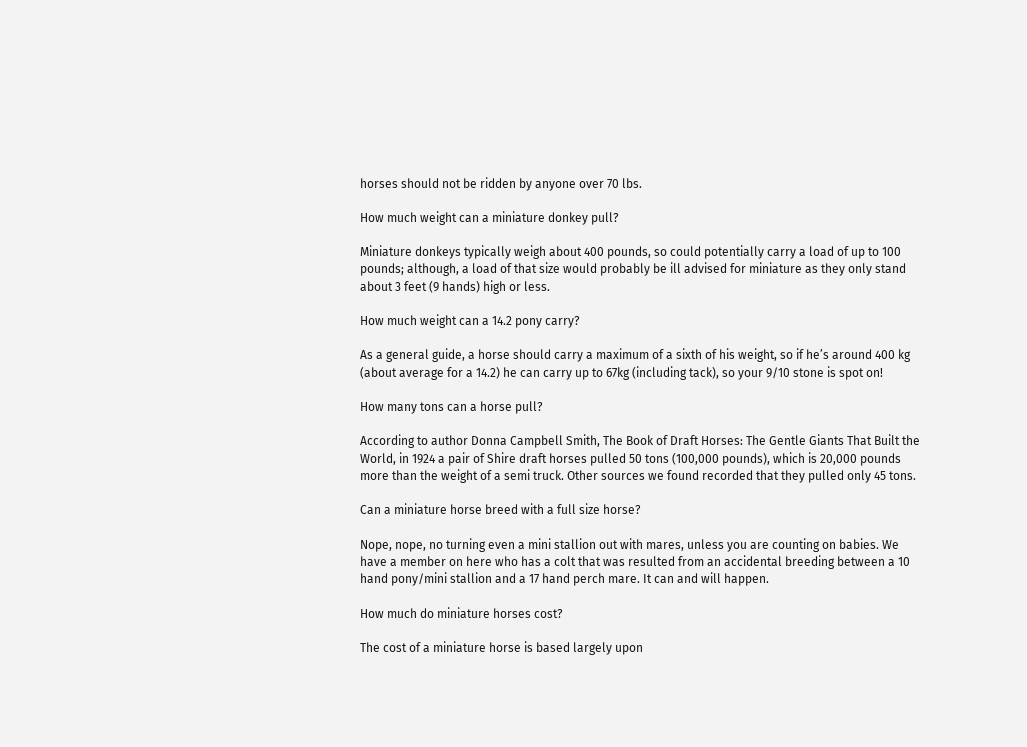horses should not be ridden by anyone over 70 lbs.

How much weight can a miniature donkey pull?

Miniature donkeys typically weigh about 400 pounds, so could potentially carry a load of up to 100 pounds; although, a load of that size would probably be ill advised for miniature as they only stand about 3 feet (9 hands) high or less.

How much weight can a 14.2 pony carry?

As a general guide, a horse should carry a maximum of a sixth of his weight, so if he’s around 400 kg (about average for a 14.2) he can carry up to 67kg (including tack), so your 9/10 stone is spot on!

How many tons can a horse pull?

According to author Donna Campbell Smith, The Book of Draft Horses: The Gentle Giants That Built the World, in 1924 a pair of Shire draft horses pulled 50 tons (100,000 pounds), which is 20,000 pounds more than the weight of a semi truck. Other sources we found recorded that they pulled only 45 tons.

Can a miniature horse breed with a full size horse?

Nope, nope, no turning even a mini stallion out with mares, unless you are counting on babies. We have a member on here who has a colt that was resulted from an accidental breeding between a 10 hand pony/mini stallion and a 17 hand perch mare. It can and will happen.

How much do miniature horses cost?

The cost of a miniature horse is based largely upon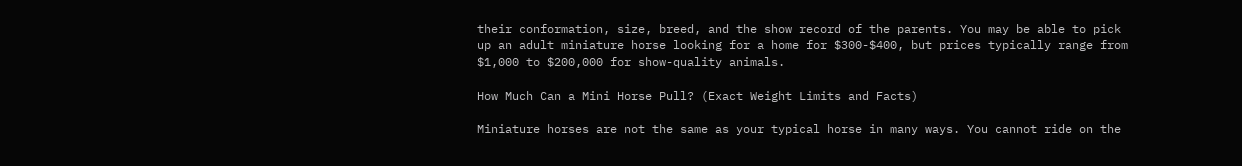their conformation, size, breed, and the show record of the parents. You may be able to pick up an adult miniature horse looking for a home for $300-$400, but prices typically range from $1,000 to $200,000 for show-quality animals.

How Much Can a Mini Horse Pull? (Exact Weight Limits and Facts)

Miniature horses are not the same as your typical horse in many ways. You cannot ride on the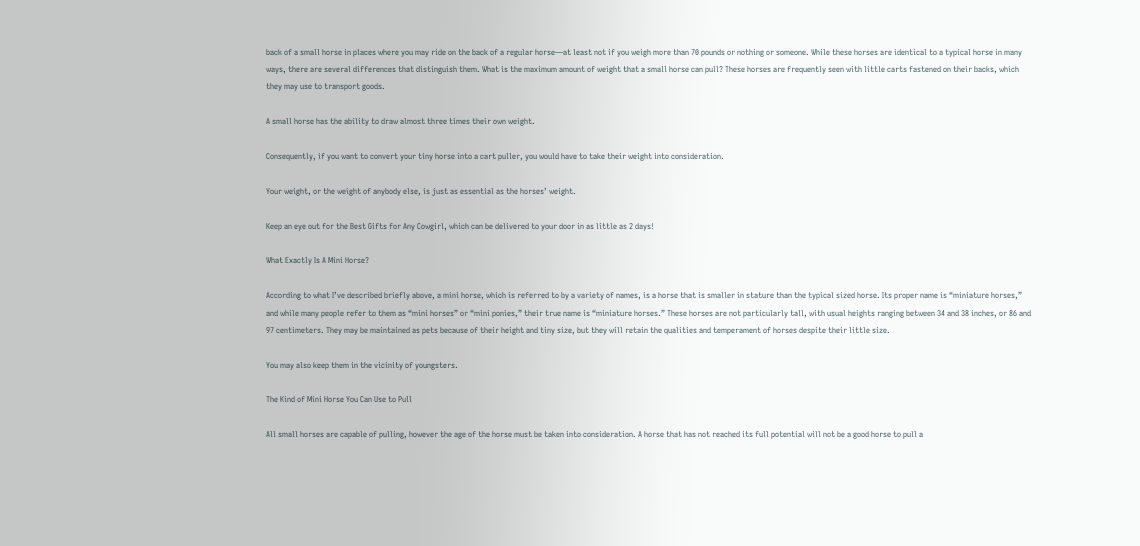back of a small horse in places where you may ride on the back of a regular horse—at least not if you weigh more than 70 pounds or nothing or someone. While these horses are identical to a typical horse in many ways, there are several differences that distinguish them. What is the maximum amount of weight that a small horse can pull? These horses are frequently seen with little carts fastened on their backs, which they may use to transport goods.

A small horse has the ability to draw almost three times their own weight.

Consequently, if you want to convert your tiny horse into a cart puller, you would have to take their weight into consideration.

Your weight, or the weight of anybody else, is just as essential as the horses’ weight.

Keep an eye out for the Best Gifts for Any Cowgirl, which can be delivered to your door in as little as 2 days!

What Exactly Is A Mini Horse?

According to what I’ve described briefly above, a mini horse, which is referred to by a variety of names, is a horse that is smaller in stature than the typical sized horse. Its proper name is “miniature horses,” and while many people refer to them as “mini horses” or “mini ponies,” their true name is “miniature horses.” These horses are not particularly tall, with usual heights ranging between 34 and 38 inches, or 86 and 97 centimeters. They may be maintained as pets because of their height and tiny size, but they will retain the qualities and temperament of horses despite their little size.

You may also keep them in the vicinity of youngsters.

The Kind of Mini Horse You Can Use to Pull

All small horses are capable of pulling, however the age of the horse must be taken into consideration. A horse that has not reached its full potential will not be a good horse to pull a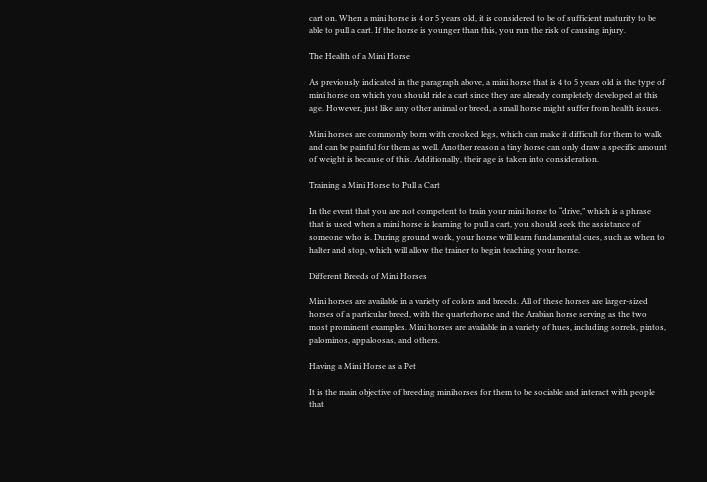cart on. When a mini horse is 4 or 5 years old, it is considered to be of sufficient maturity to be able to pull a cart. If the horse is younger than this, you run the risk of causing injury.

The Health of a Mini Horse

As previously indicated in the paragraph above, a mini horse that is 4 to 5 years old is the type of mini horse on which you should ride a cart since they are already completely developed at this age. However, just like any other animal or breed, a small horse might suffer from health issues.

Mini horses are commonly born with crooked legs, which can make it difficult for them to walk and can be painful for them as well. Another reason a tiny horse can only draw a specific amount of weight is because of this. Additionally, their age is taken into consideration.

Training a Mini Horse to Pull a Cart

In the event that you are not competent to train your mini horse to “drive,” which is a phrase that is used when a mini horse is learning to pull a cart, you should seek the assistance of someone who is. During ground work, your horse will learn fundamental cues, such as when to halter and stop, which will allow the trainer to begin teaching your horse.

Different Breeds of Mini Horses

Mini horses are available in a variety of colors and breeds. All of these horses are larger-sized horses of a particular breed, with the quarterhorse and the Arabian horse serving as the two most prominent examples. Mini horses are available in a variety of hues, including sorrels, pintos, palominos, appaloosas, and others.

Having a Mini Horse as a Pet

It is the main objective of breeding minihorses for them to be sociable and interact with people that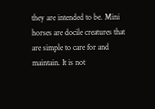they are intended to be. Mini horses are docile creatures that are simple to care for and maintain. It is not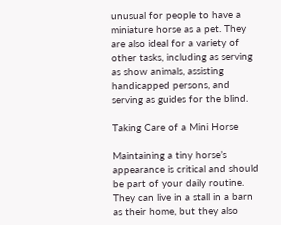unusual for people to have a miniature horse as a pet. They are also ideal for a variety of other tasks, including as serving as show animals, assisting handicapped persons, and serving as guides for the blind.

Taking Care of a Mini Horse

Maintaining a tiny horse’s appearance is critical and should be part of your daily routine. They can live in a stall in a barn as their home, but they also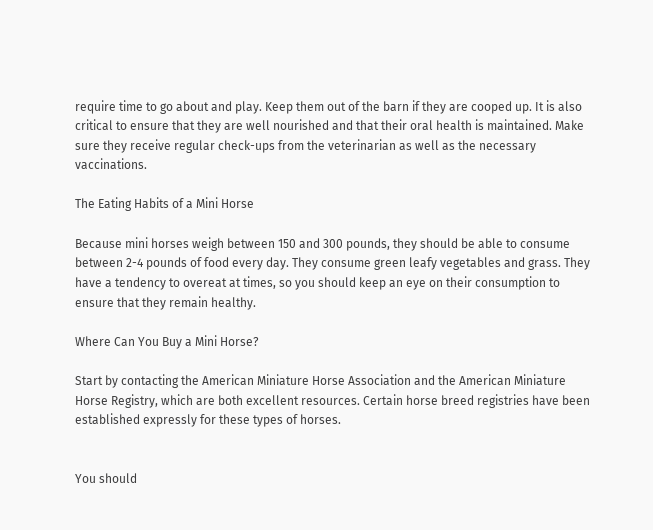require time to go about and play. Keep them out of the barn if they are cooped up. It is also critical to ensure that they are well nourished and that their oral health is maintained. Make sure they receive regular check-ups from the veterinarian as well as the necessary vaccinations.

The Eating Habits of a Mini Horse

Because mini horses weigh between 150 and 300 pounds, they should be able to consume between 2-4 pounds of food every day. They consume green leafy vegetables and grass. They have a tendency to overeat at times, so you should keep an eye on their consumption to ensure that they remain healthy.

Where Can You Buy a Mini Horse?

Start by contacting the American Miniature Horse Association and the American Miniature Horse Registry, which are both excellent resources. Certain horse breed registries have been established expressly for these types of horses.


You should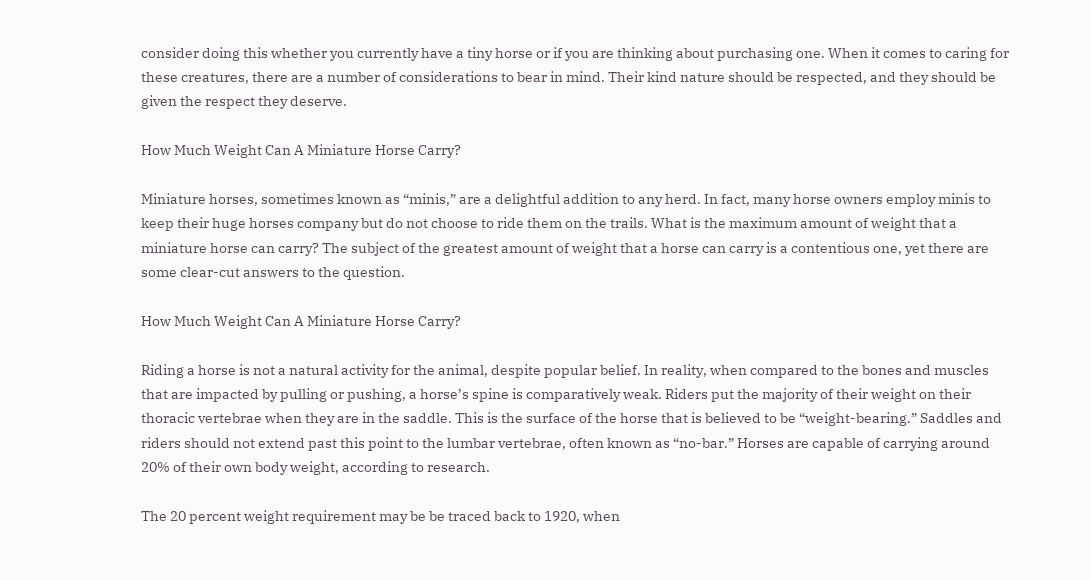consider doing this whether you currently have a tiny horse or if you are thinking about purchasing one. When it comes to caring for these creatures, there are a number of considerations to bear in mind. Their kind nature should be respected, and they should be given the respect they deserve.

How Much Weight Can A Miniature Horse Carry?

Miniature horses, sometimes known as “minis,” are a delightful addition to any herd. In fact, many horse owners employ minis to keep their huge horses company but do not choose to ride them on the trails. What is the maximum amount of weight that a miniature horse can carry? The subject of the greatest amount of weight that a horse can carry is a contentious one, yet there are some clear-cut answers to the question.

How Much Weight Can A Miniature Horse Carry?

Riding a horse is not a natural activity for the animal, despite popular belief. In reality, when compared to the bones and muscles that are impacted by pulling or pushing, a horse’s spine is comparatively weak. Riders put the majority of their weight on their thoracic vertebrae when they are in the saddle. This is the surface of the horse that is believed to be “weight-bearing.” Saddles and riders should not extend past this point to the lumbar vertebrae, often known as “no-bar.” Horses are capable of carrying around 20% of their own body weight, according to research.

The 20 percent weight requirement may be be traced back to 1920, when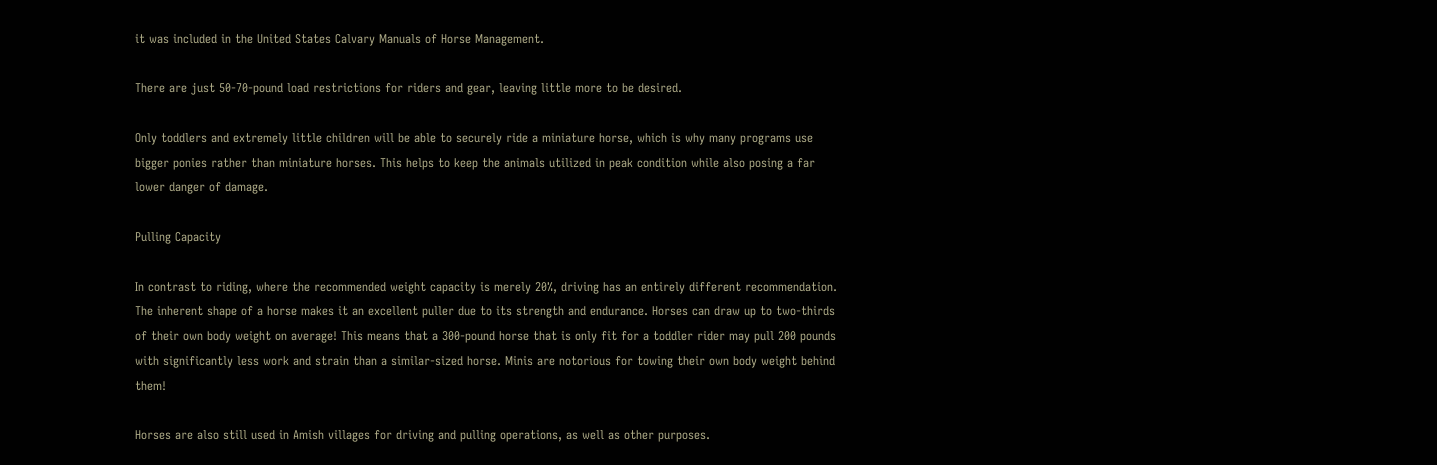it was included in the United States Calvary Manuals of Horse Management.

There are just 50-70-pound load restrictions for riders and gear, leaving little more to be desired.

Only toddlers and extremely little children will be able to securely ride a miniature horse, which is why many programs use bigger ponies rather than miniature horses. This helps to keep the animals utilized in peak condition while also posing a far lower danger of damage.

Pulling Capacity

In contrast to riding, where the recommended weight capacity is merely 20%, driving has an entirely different recommendation. The inherent shape of a horse makes it an excellent puller due to its strength and endurance. Horses can draw up to two-thirds of their own body weight on average! This means that a 300-pound horse that is only fit for a toddler rider may pull 200 pounds with significantly less work and strain than a similar-sized horse. Minis are notorious for towing their own body weight behind them!

Horses are also still used in Amish villages for driving and pulling operations, as well as other purposes.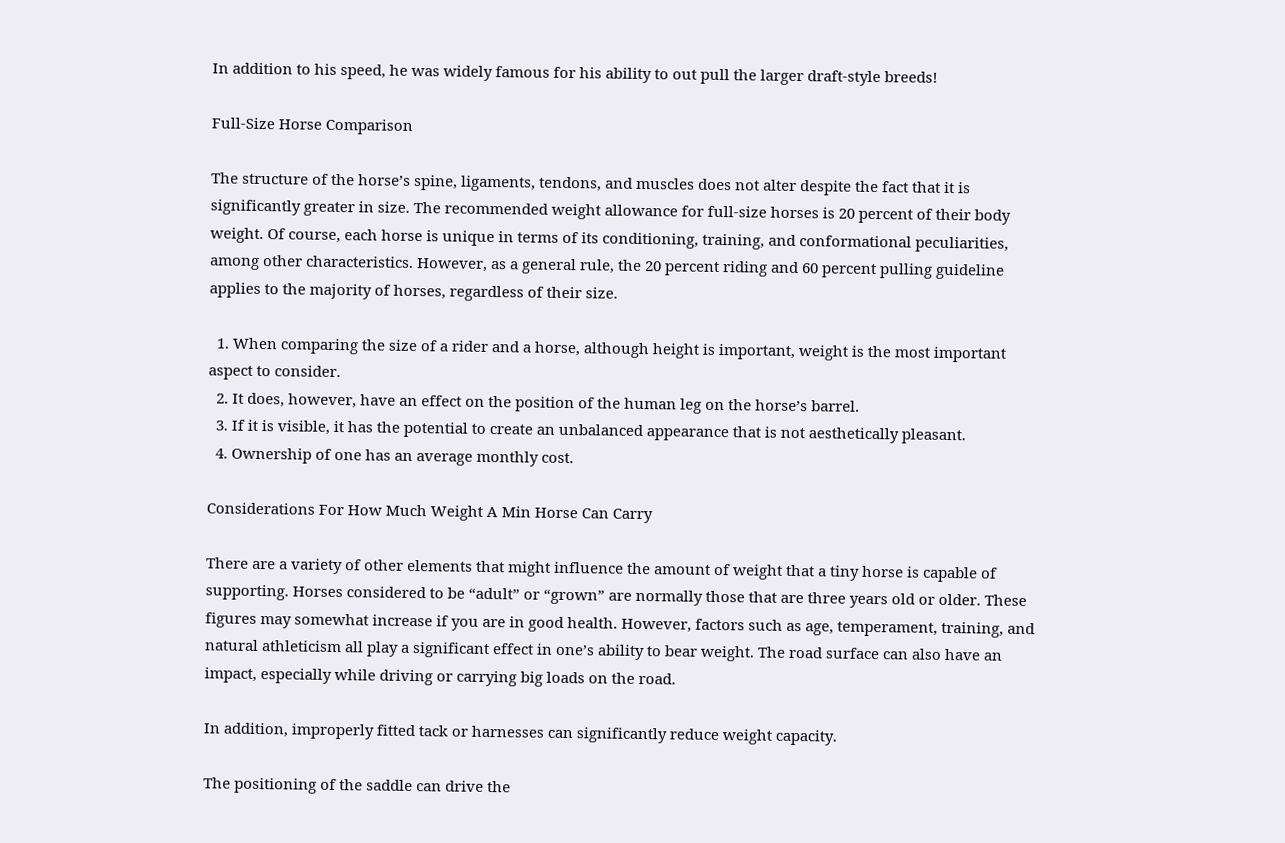In addition to his speed, he was widely famous for his ability to out pull the larger draft-style breeds!

Full-Size Horse Comparison

The structure of the horse’s spine, ligaments, tendons, and muscles does not alter despite the fact that it is significantly greater in size. The recommended weight allowance for full-size horses is 20 percent of their body weight. Of course, each horse is unique in terms of its conditioning, training, and conformational peculiarities, among other characteristics. However, as a general rule, the 20 percent riding and 60 percent pulling guideline applies to the majority of horses, regardless of their size.

  1. When comparing the size of a rider and a horse, although height is important, weight is the most important aspect to consider.
  2. It does, however, have an effect on the position of the human leg on the horse’s barrel.
  3. If it is visible, it has the potential to create an unbalanced appearance that is not aesthetically pleasant.
  4. Ownership of one has an average monthly cost.

Considerations For How Much Weight A Min Horse Can Carry

There are a variety of other elements that might influence the amount of weight that a tiny horse is capable of supporting. Horses considered to be “adult” or “grown” are normally those that are three years old or older. These figures may somewhat increase if you are in good health. However, factors such as age, temperament, training, and natural athleticism all play a significant effect in one’s ability to bear weight. The road surface can also have an impact, especially while driving or carrying big loads on the road.

In addition, improperly fitted tack or harnesses can significantly reduce weight capacity.

The positioning of the saddle can drive the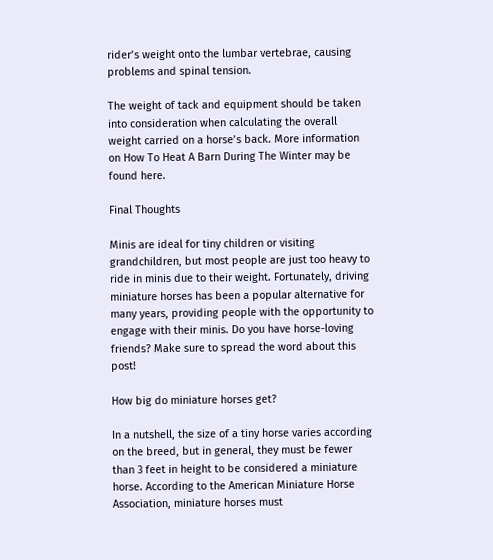rider’s weight onto the lumbar vertebrae, causing problems and spinal tension.

The weight of tack and equipment should be taken into consideration when calculating the overall weight carried on a horse’s back. More information on How To Heat A Barn During The Winter may be found here.

Final Thoughts

Minis are ideal for tiny children or visiting grandchildren, but most people are just too heavy to ride in minis due to their weight. Fortunately, driving miniature horses has been a popular alternative for many years, providing people with the opportunity to engage with their minis. Do you have horse-loving friends? Make sure to spread the word about this post!

How big do miniature horses get?

In a nutshell, the size of a tiny horse varies according on the breed, but in general, they must be fewer than 3 feet in height to be considered a miniature horse. According to the American Miniature Horse Association, miniature horses must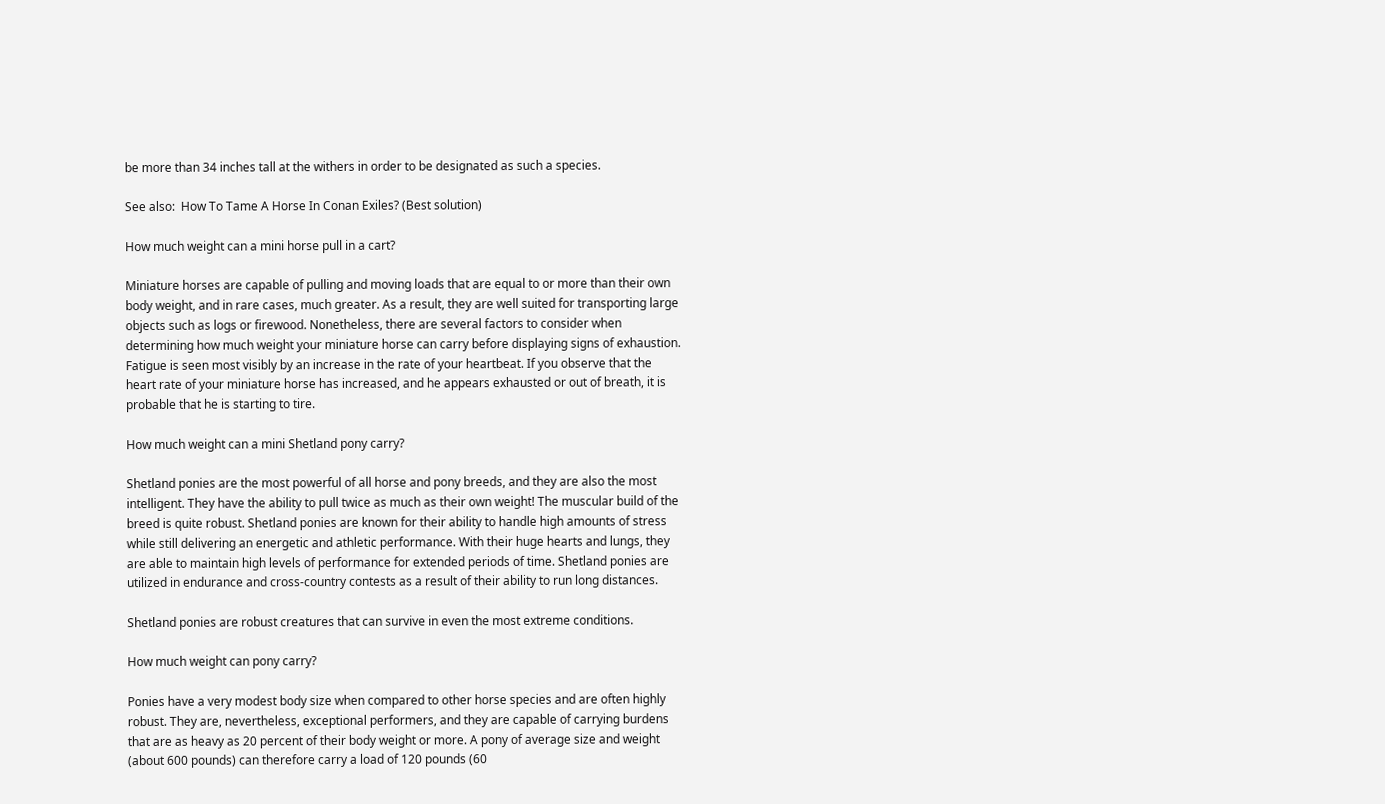be more than 34 inches tall at the withers in order to be designated as such a species.

See also:  How To Tame A Horse In Conan Exiles? (Best solution)

How much weight can a mini horse pull in a cart?

Miniature horses are capable of pulling and moving loads that are equal to or more than their own body weight, and in rare cases, much greater. As a result, they are well suited for transporting large objects such as logs or firewood. Nonetheless, there are several factors to consider when determining how much weight your miniature horse can carry before displaying signs of exhaustion. Fatigue is seen most visibly by an increase in the rate of your heartbeat. If you observe that the heart rate of your miniature horse has increased, and he appears exhausted or out of breath, it is probable that he is starting to tire.

How much weight can a mini Shetland pony carry?

Shetland ponies are the most powerful of all horse and pony breeds, and they are also the most intelligent. They have the ability to pull twice as much as their own weight! The muscular build of the breed is quite robust. Shetland ponies are known for their ability to handle high amounts of stress while still delivering an energetic and athletic performance. With their huge hearts and lungs, they are able to maintain high levels of performance for extended periods of time. Shetland ponies are utilized in endurance and cross-country contests as a result of their ability to run long distances.

Shetland ponies are robust creatures that can survive in even the most extreme conditions.

How much weight can pony carry?

Ponies have a very modest body size when compared to other horse species and are often highly robust. They are, nevertheless, exceptional performers, and they are capable of carrying burdens that are as heavy as 20 percent of their body weight or more. A pony of average size and weight (about 600 pounds) can therefore carry a load of 120 pounds (60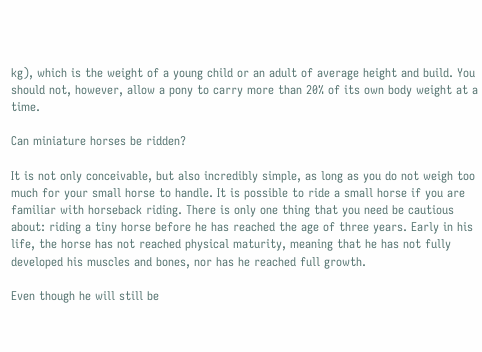kg), which is the weight of a young child or an adult of average height and build. You should not, however, allow a pony to carry more than 20% of its own body weight at a time.

Can miniature horses be ridden?

It is not only conceivable, but also incredibly simple, as long as you do not weigh too much for your small horse to handle. It is possible to ride a small horse if you are familiar with horseback riding. There is only one thing that you need be cautious about: riding a tiny horse before he has reached the age of three years. Early in his life, the horse has not reached physical maturity, meaning that he has not fully developed his muscles and bones, nor has he reached full growth.

Even though he will still be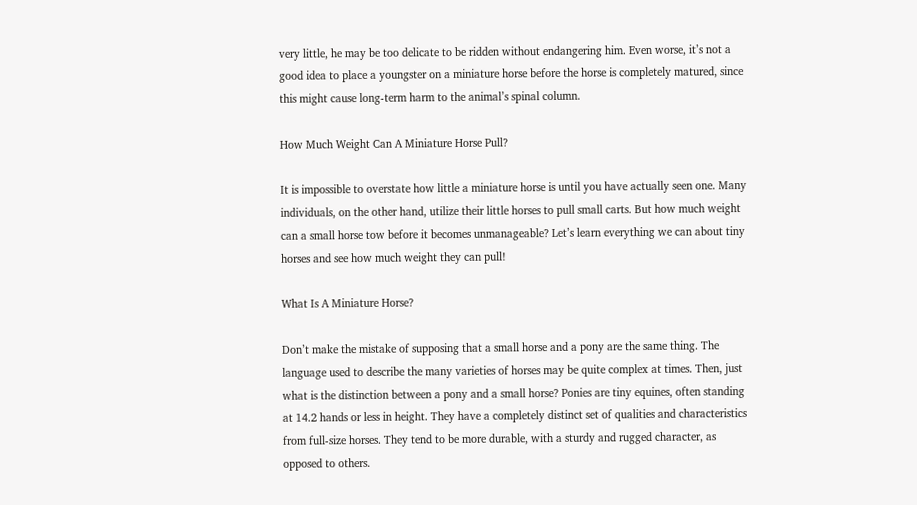very little, he may be too delicate to be ridden without endangering him. Even worse, it’s not a good idea to place a youngster on a miniature horse before the horse is completely matured, since this might cause long-term harm to the animal’s spinal column.

How Much Weight Can A Miniature Horse Pull?

It is impossible to overstate how little a miniature horse is until you have actually seen one. Many individuals, on the other hand, utilize their little horses to pull small carts. But how much weight can a small horse tow before it becomes unmanageable? Let’s learn everything we can about tiny horses and see how much weight they can pull!

What Is A Miniature Horse?

Don’t make the mistake of supposing that a small horse and a pony are the same thing. The language used to describe the many varieties of horses may be quite complex at times. Then, just what is the distinction between a pony and a small horse? Ponies are tiny equines, often standing at 14.2 hands or less in height. They have a completely distinct set of qualities and characteristics from full-size horses. They tend to be more durable, with a sturdy and rugged character, as opposed to others.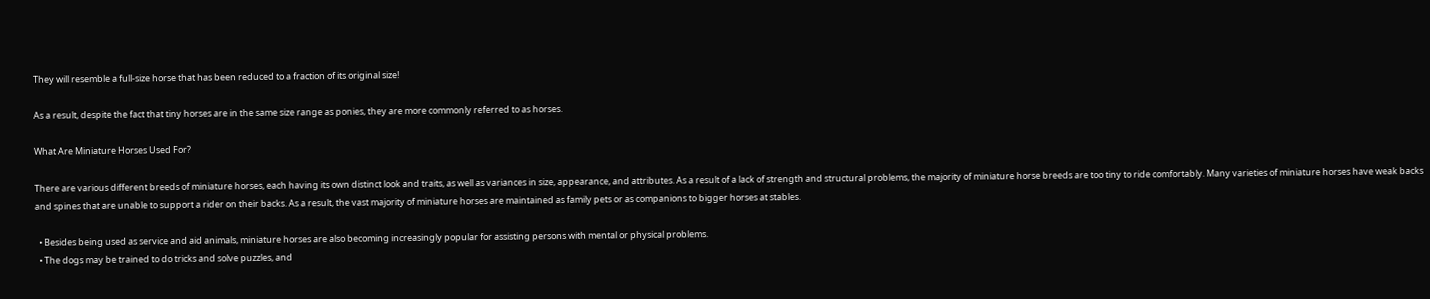They will resemble a full-size horse that has been reduced to a fraction of its original size!

As a result, despite the fact that tiny horses are in the same size range as ponies, they are more commonly referred to as horses.

What Are Miniature Horses Used For?

There are various different breeds of miniature horses, each having its own distinct look and traits, as well as variances in size, appearance, and attributes. As a result of a lack of strength and structural problems, the majority of miniature horse breeds are too tiny to ride comfortably. Many varieties of miniature horses have weak backs and spines that are unable to support a rider on their backs. As a result, the vast majority of miniature horses are maintained as family pets or as companions to bigger horses at stables.

  • Besides being used as service and aid animals, miniature horses are also becoming increasingly popular for assisting persons with mental or physical problems.
  • The dogs may be trained to do tricks and solve puzzles, and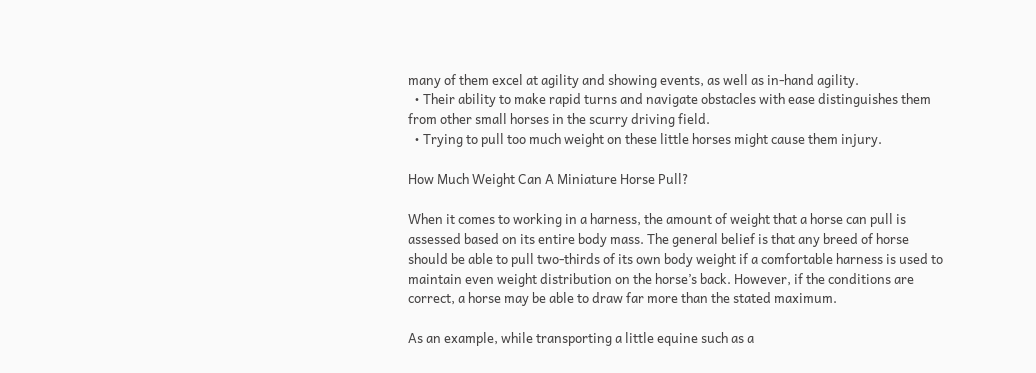many of them excel at agility and showing events, as well as in-hand agility.
  • Their ability to make rapid turns and navigate obstacles with ease distinguishes them from other small horses in the scurry driving field.
  • Trying to pull too much weight on these little horses might cause them injury.

How Much Weight Can A Miniature Horse Pull?

When it comes to working in a harness, the amount of weight that a horse can pull is assessed based on its entire body mass. The general belief is that any breed of horse should be able to pull two-thirds of its own body weight if a comfortable harness is used to maintain even weight distribution on the horse’s back. However, if the conditions are correct, a horse may be able to draw far more than the stated maximum.

As an example, while transporting a little equine such as a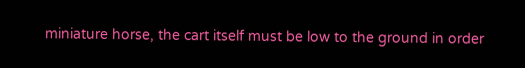miniature horse, the cart itself must be low to the ground in order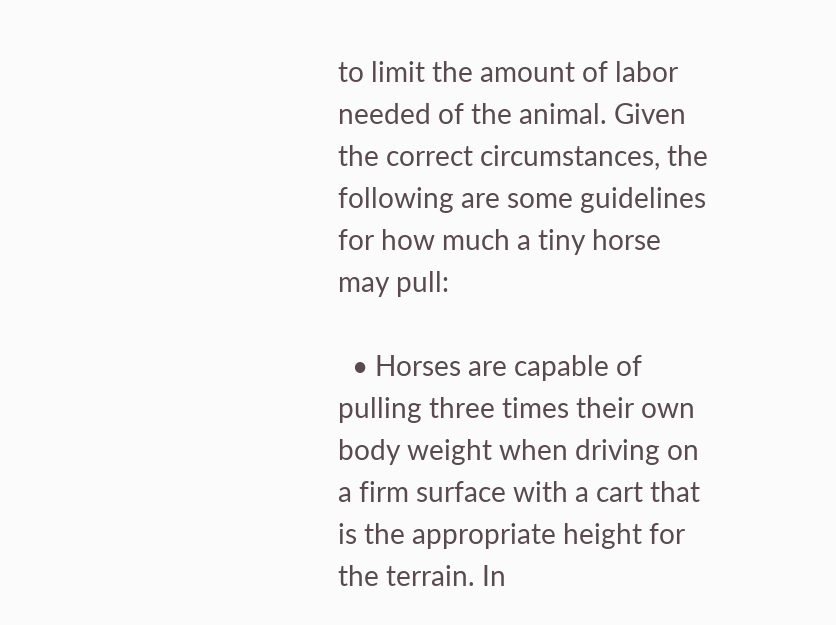to limit the amount of labor needed of the animal. Given the correct circumstances, the following are some guidelines for how much a tiny horse may pull:

  • Horses are capable of pulling three times their own body weight when driving on a firm surface with a cart that is the appropriate height for the terrain. In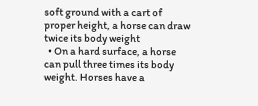soft ground with a cart of proper height, a horse can draw twice its body weight
  • On a hard surface, a horse can pull three times its body weight. Horses have a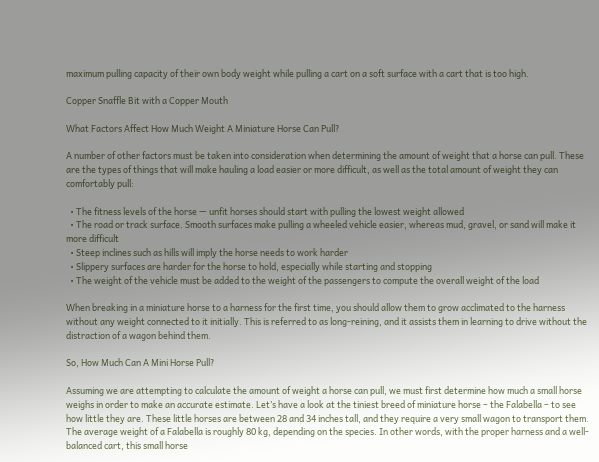maximum pulling capacity of their own body weight while pulling a cart on a soft surface with a cart that is too high.

Copper Snaffle Bit with a Copper Mouth

What Factors Affect How Much Weight A Miniature Horse Can Pull?

A number of other factors must be taken into consideration when determining the amount of weight that a horse can pull. These are the types of things that will make hauling a load easier or more difficult, as well as the total amount of weight they can comfortably pull:

  • The fitness levels of the horse — unfit horses should start with pulling the lowest weight allowed
  • The road or track surface. Smooth surfaces make pulling a wheeled vehicle easier, whereas mud, gravel, or sand will make it more difficult
  • Steep inclines such as hills will imply the horse needs to work harder
  • Slippery surfaces are harder for the horse to hold, especially while starting and stopping
  • The weight of the vehicle must be added to the weight of the passengers to compute the overall weight of the load

When breaking in a miniature horse to a harness for the first time, you should allow them to grow acclimated to the harness without any weight connected to it initially. This is referred to as long-reining, and it assists them in learning to drive without the distraction of a wagon behind them.

So, How Much Can A Mini Horse Pull?

Assuming we are attempting to calculate the amount of weight a horse can pull, we must first determine how much a small horse weighs in order to make an accurate estimate. Let’s have a look at the tiniest breed of miniature horse – the Falabella – to see how little they are. These little horses are between 28 and 34 inches tall, and they require a very small wagon to transport them. The average weight of a Falabella is roughly 80 kg, depending on the species. In other words, with the proper harness and a well-balanced cart, this small horse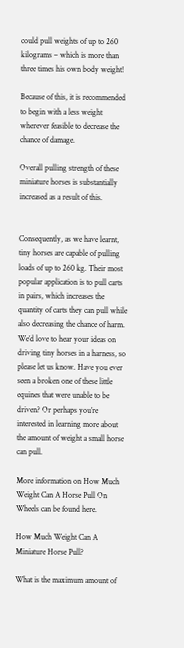could pull weights of up to 260 kilograms – which is more than three times his own body weight!

Because of this, it is recommended to begin with a less weight wherever feasible to decrease the chance of damage.

Overall pulling strength of these miniature horses is substantially increased as a result of this.


Consequently, as we have learnt, tiny horses are capable of pulling loads of up to 260 kg. Their most popular application is to pull carts in pairs, which increases the quantity of carts they can pull while also decreasing the chance of harm. We’d love to hear your ideas on driving tiny horses in a harness, so please let us know. Have you ever seen a broken one of these little equines that were unable to be driven? Or perhaps you’re interested in learning more about the amount of weight a small horse can pull.

More information on How Much Weight Can A Horse Pull On Wheels can be found here.

How Much Weight Can A Miniature Horse Pull?

What is the maximum amount of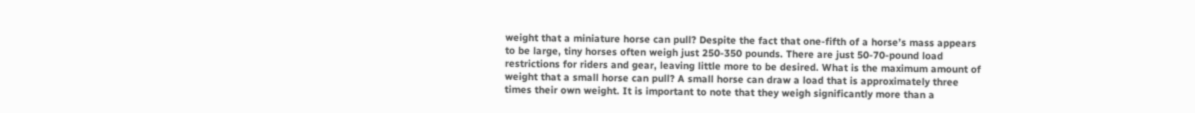weight that a miniature horse can pull? Despite the fact that one-fifth of a horse’s mass appears to be large, tiny horses often weigh just 250-350 pounds. There are just 50-70-pound load restrictions for riders and gear, leaving little more to be desired. What is the maximum amount of weight that a small horse can pull? A small horse can draw a load that is approximately three times their own weight. It is important to note that they weigh significantly more than a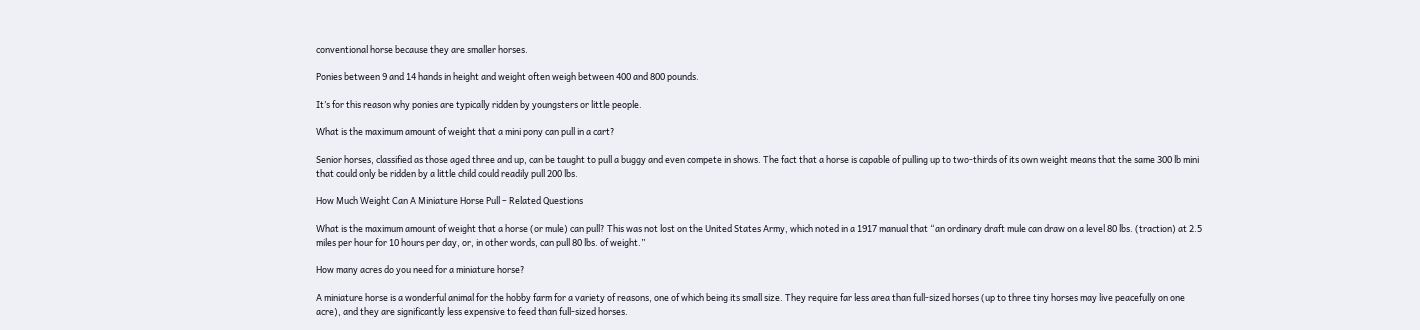conventional horse because they are smaller horses.

Ponies between 9 and 14 hands in height and weight often weigh between 400 and 800 pounds.

It’s for this reason why ponies are typically ridden by youngsters or little people.

What is the maximum amount of weight that a mini pony can pull in a cart?

Senior horses, classified as those aged three and up, can be taught to pull a buggy and even compete in shows. The fact that a horse is capable of pulling up to two-thirds of its own weight means that the same 300 lb mini that could only be ridden by a little child could readily pull 200 lbs.

How Much Weight Can A Miniature Horse Pull – Related Questions

What is the maximum amount of weight that a horse (or mule) can pull? This was not lost on the United States Army, which noted in a 1917 manual that “an ordinary draft mule can draw on a level 80 lbs. (traction) at 2.5 miles per hour for 10 hours per day, or, in other words, can pull 80 lbs. of weight.”

How many acres do you need for a miniature horse?

A miniature horse is a wonderful animal for the hobby farm for a variety of reasons, one of which being its small size. They require far less area than full-sized horses (up to three tiny horses may live peacefully on one acre), and they are significantly less expensive to feed than full-sized horses.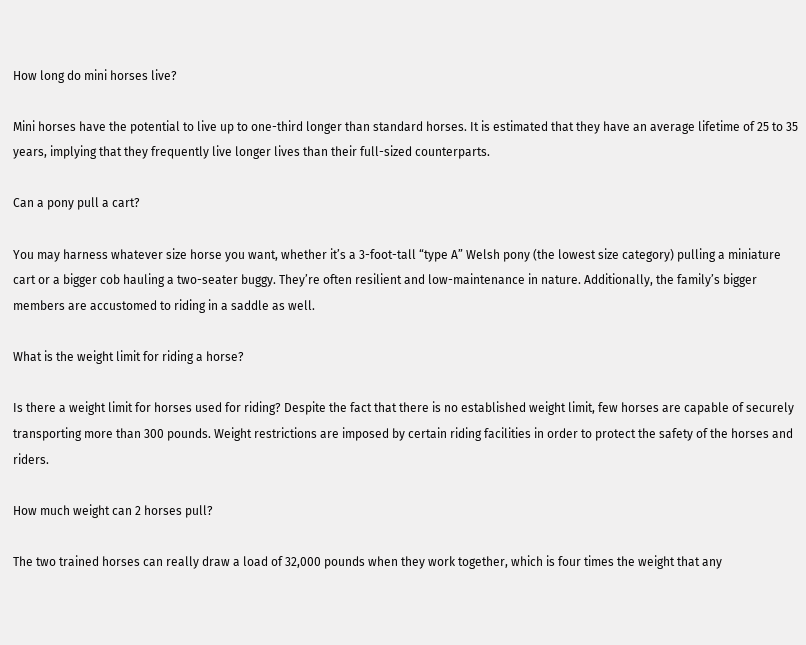How long do mini horses live?

Mini horses have the potential to live up to one-third longer than standard horses. It is estimated that they have an average lifetime of 25 to 35 years, implying that they frequently live longer lives than their full-sized counterparts.

Can a pony pull a cart?

You may harness whatever size horse you want, whether it’s a 3-foot-tall “type A” Welsh pony (the lowest size category) pulling a miniature cart or a bigger cob hauling a two-seater buggy. They’re often resilient and low-maintenance in nature. Additionally, the family’s bigger members are accustomed to riding in a saddle as well.

What is the weight limit for riding a horse?

Is there a weight limit for horses used for riding? Despite the fact that there is no established weight limit, few horses are capable of securely transporting more than 300 pounds. Weight restrictions are imposed by certain riding facilities in order to protect the safety of the horses and riders.

How much weight can 2 horses pull?

The two trained horses can really draw a load of 32,000 pounds when they work together, which is four times the weight that any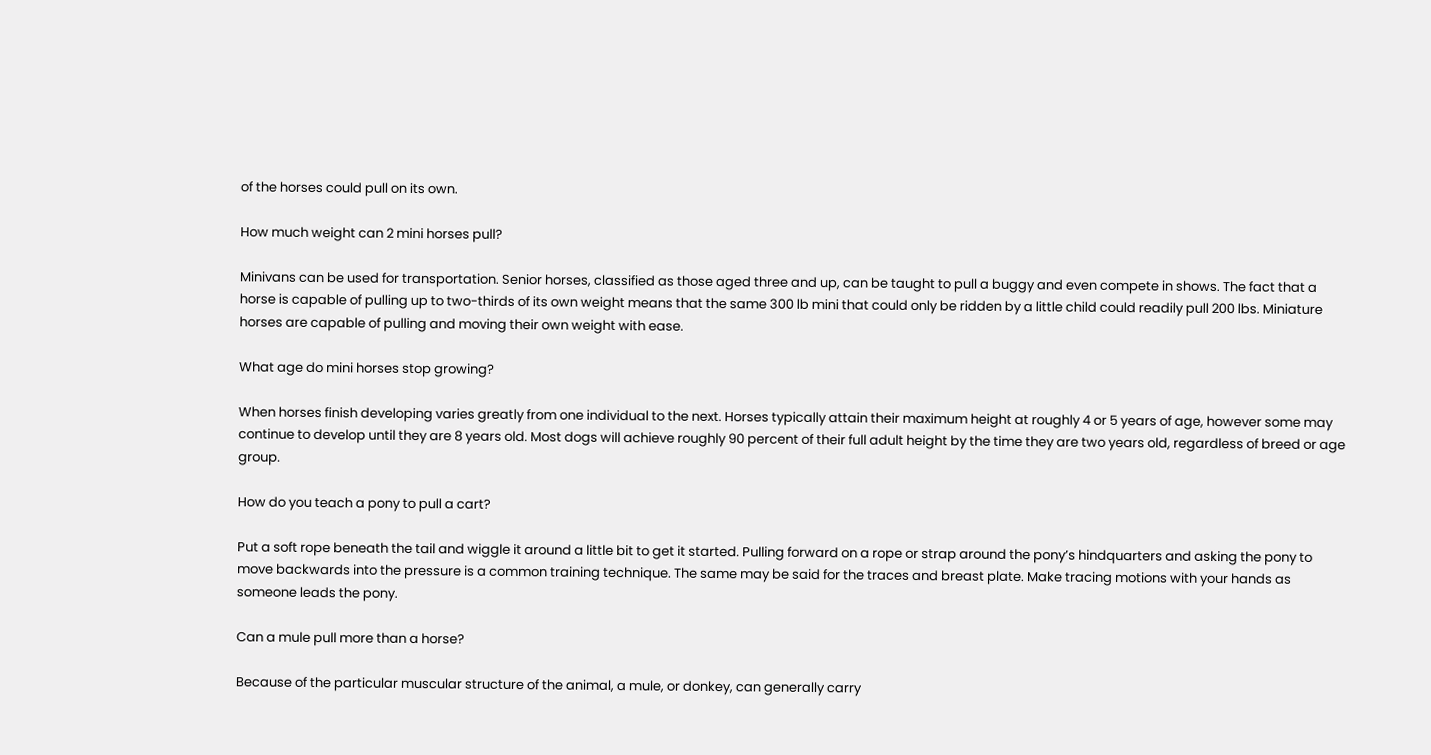of the horses could pull on its own.

How much weight can 2 mini horses pull?

Minivans can be used for transportation. Senior horses, classified as those aged three and up, can be taught to pull a buggy and even compete in shows. The fact that a horse is capable of pulling up to two-thirds of its own weight means that the same 300 lb mini that could only be ridden by a little child could readily pull 200 lbs. Miniature horses are capable of pulling and moving their own weight with ease.

What age do mini horses stop growing?

When horses finish developing varies greatly from one individual to the next. Horses typically attain their maximum height at roughly 4 or 5 years of age, however some may continue to develop until they are 8 years old. Most dogs will achieve roughly 90 percent of their full adult height by the time they are two years old, regardless of breed or age group.

How do you teach a pony to pull a cart?

Put a soft rope beneath the tail and wiggle it around a little bit to get it started. Pulling forward on a rope or strap around the pony’s hindquarters and asking the pony to move backwards into the pressure is a common training technique. The same may be said for the traces and breast plate. Make tracing motions with your hands as someone leads the pony.

Can a mule pull more than a horse?

Because of the particular muscular structure of the animal, a mule, or donkey, can generally carry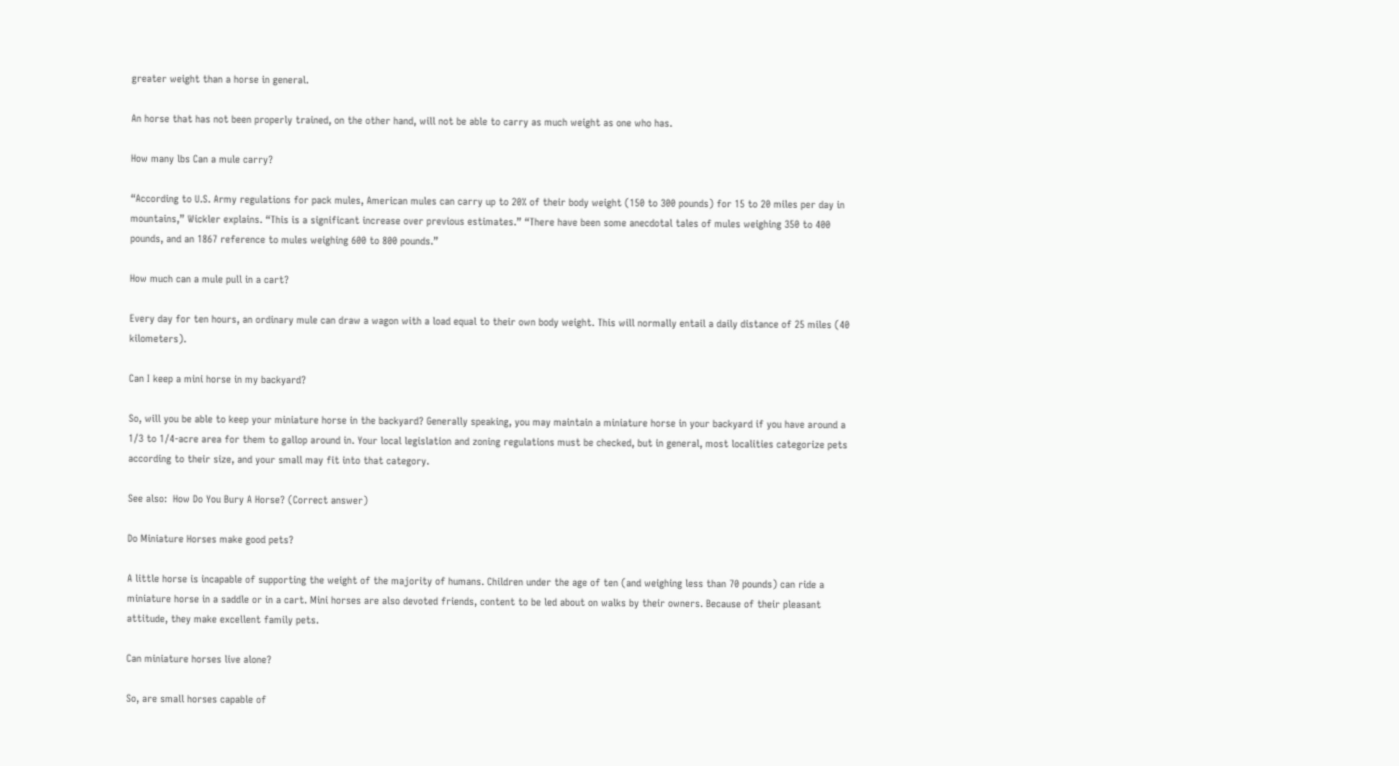greater weight than a horse in general.

An horse that has not been properly trained, on the other hand, will not be able to carry as much weight as one who has.

How many lbs Can a mule carry?

“According to U.S. Army regulations for pack mules, American mules can carry up to 20% of their body weight (150 to 300 pounds) for 15 to 20 miles per day in mountains,” Wickler explains. “This is a significant increase over previous estimates.” “There have been some anecdotal tales of mules weighing 350 to 400 pounds, and an 1867 reference to mules weighing 600 to 800 pounds.”

How much can a mule pull in a cart?

Every day for ten hours, an ordinary mule can draw a wagon with a load equal to their own body weight. This will normally entail a daily distance of 25 miles (40 kilometers).

Can I keep a mini horse in my backyard?

So, will you be able to keep your miniature horse in the backyard? Generally speaking, you may maintain a miniature horse in your backyard if you have around a 1/3 to 1/4-acre area for them to gallop around in. Your local legislation and zoning regulations must be checked, but in general, most localities categorize pets according to their size, and your small may fit into that category.

See also:  How Do You Bury A Horse? (Correct answer)

Do Miniature Horses make good pets?

A little horse is incapable of supporting the weight of the majority of humans. Children under the age of ten (and weighing less than 70 pounds) can ride a miniature horse in a saddle or in a cart. Mini horses are also devoted friends, content to be led about on walks by their owners. Because of their pleasant attitude, they make excellent family pets.

Can miniature horses live alone?

So, are small horses capable of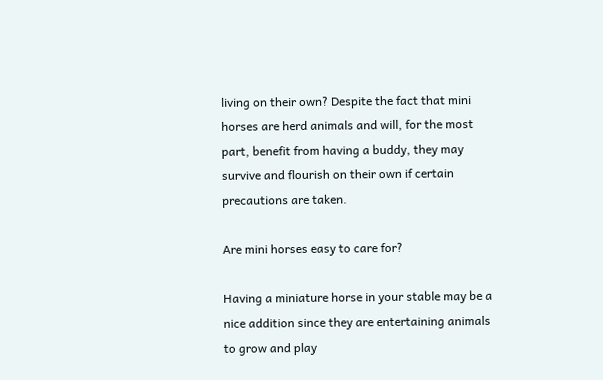living on their own? Despite the fact that mini horses are herd animals and will, for the most part, benefit from having a buddy, they may survive and flourish on their own if certain precautions are taken.

Are mini horses easy to care for?

Having a miniature horse in your stable may be a nice addition since they are entertaining animals to grow and play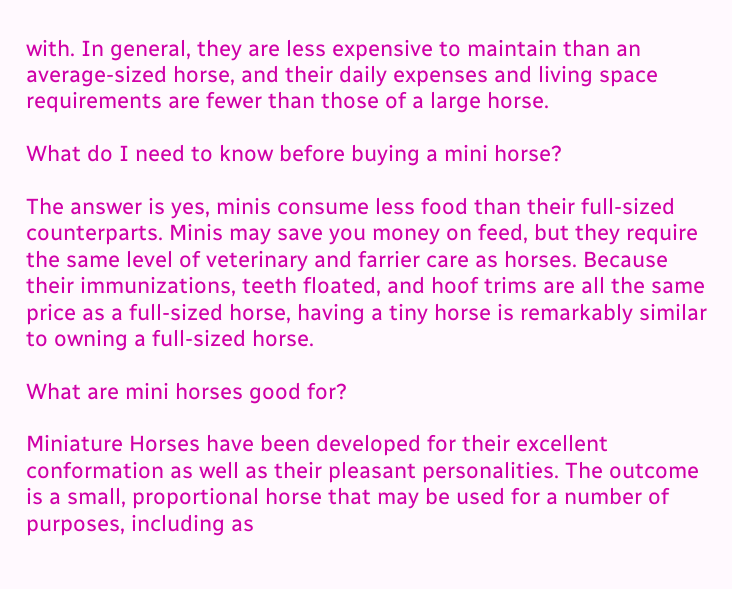with. In general, they are less expensive to maintain than an average-sized horse, and their daily expenses and living space requirements are fewer than those of a large horse.

What do I need to know before buying a mini horse?

The answer is yes, minis consume less food than their full-sized counterparts. Minis may save you money on feed, but they require the same level of veterinary and farrier care as horses. Because their immunizations, teeth floated, and hoof trims are all the same price as a full-sized horse, having a tiny horse is remarkably similar to owning a full-sized horse.

What are mini horses good for?

Miniature Horses have been developed for their excellent conformation as well as their pleasant personalities. The outcome is a small, proportional horse that may be used for a number of purposes, including as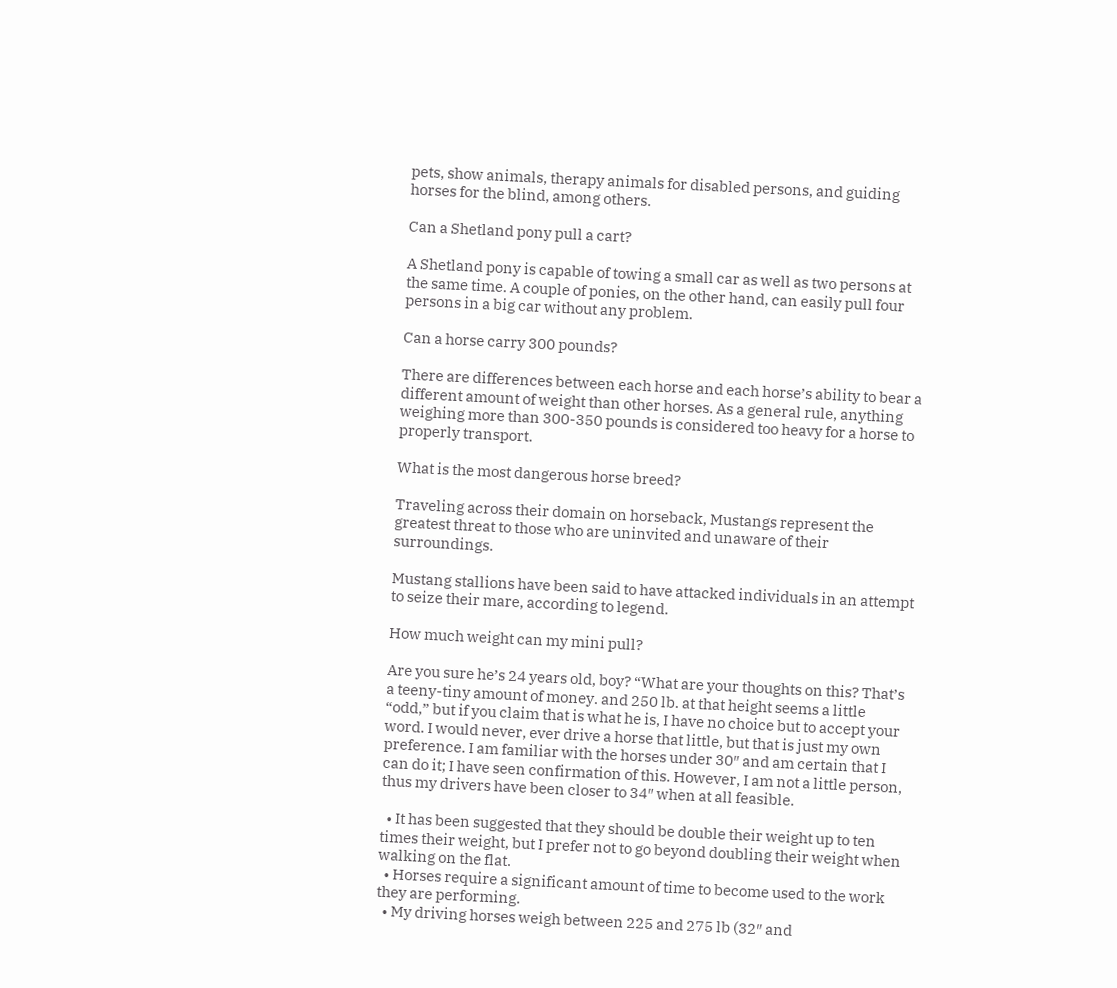pets, show animals, therapy animals for disabled persons, and guiding horses for the blind, among others.

Can a Shetland pony pull a cart?

A Shetland pony is capable of towing a small car as well as two persons at the same time. A couple of ponies, on the other hand, can easily pull four persons in a big car without any problem.

Can a horse carry 300 pounds?

There are differences between each horse and each horse’s ability to bear a different amount of weight than other horses. As a general rule, anything weighing more than 300-350 pounds is considered too heavy for a horse to properly transport.

What is the most dangerous horse breed?

Traveling across their domain on horseback, Mustangs represent the greatest threat to those who are uninvited and unaware of their surroundings.

Mustang stallions have been said to have attacked individuals in an attempt to seize their mare, according to legend.

How much weight can my mini pull?

Are you sure he’s 24 years old, boy? “What are your thoughts on this? That’s a teeny-tiny amount of money. and 250 lb. at that height seems a little “odd,” but if you claim that is what he is, I have no choice but to accept your word. I would never, ever drive a horse that little, but that is just my own preference. I am familiar with the horses under 30″ and am certain that I can do it; I have seen confirmation of this. However, I am not a little person, thus my drivers have been closer to 34″ when at all feasible.

  • It has been suggested that they should be double their weight up to ten times their weight, but I prefer not to go beyond doubling their weight when walking on the flat.
  • Horses require a significant amount of time to become used to the work they are performing.
  • My driving horses weigh between 225 and 275 lb (32″ and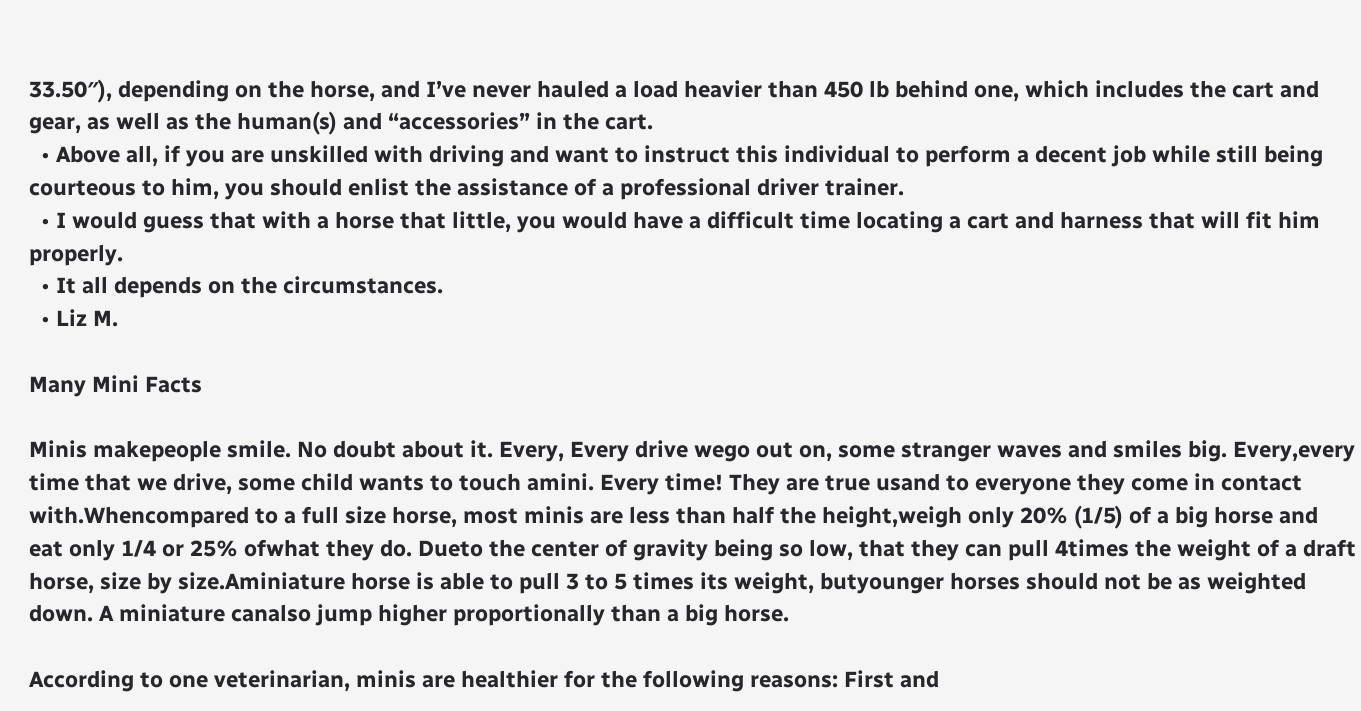33.50″), depending on the horse, and I’ve never hauled a load heavier than 450 lb behind one, which includes the cart and gear, as well as the human(s) and “accessories” in the cart.
  • Above all, if you are unskilled with driving and want to instruct this individual to perform a decent job while still being courteous to him, you should enlist the assistance of a professional driver trainer.
  • I would guess that with a horse that little, you would have a difficult time locating a cart and harness that will fit him properly.
  • It all depends on the circumstances.
  • Liz M.

Many Mini Facts

Minis makepeople smile. No doubt about it. Every, Every drive wego out on, some stranger waves and smiles big. Every,every time that we drive, some child wants to touch amini. Every time! They are true usand to everyone they come in contact with.Whencompared to a full size horse, most minis are less than half the height,weigh only 20% (1/5) of a big horse and eat only 1/4 or 25% ofwhat they do. Dueto the center of gravity being so low, that they can pull 4times the weight of a draft horse, size by size.Aminiature horse is able to pull 3 to 5 times its weight, butyounger horses should not be as weighted down. A miniature canalso jump higher proportionally than a big horse.

According to one veterinarian, minis are healthier for the following reasons: First and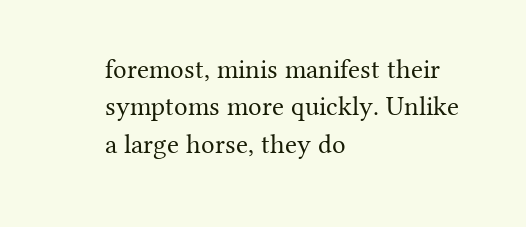foremost, minis manifest their symptoms more quickly. Unlike a large horse, they do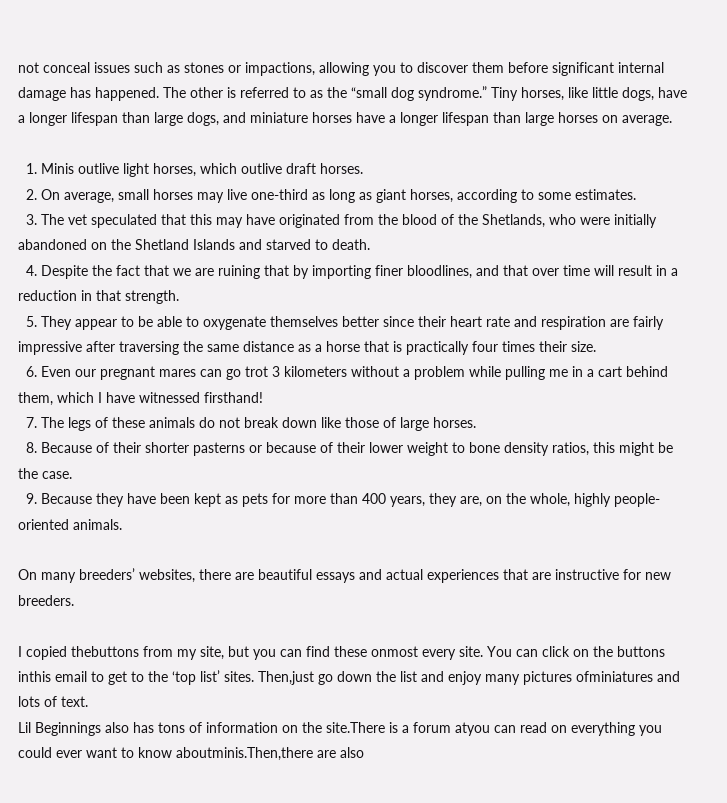not conceal issues such as stones or impactions, allowing you to discover them before significant internal damage has happened. The other is referred to as the “small dog syndrome.” Tiny horses, like little dogs, have a longer lifespan than large dogs, and miniature horses have a longer lifespan than large horses on average.

  1. Minis outlive light horses, which outlive draft horses.
  2. On average, small horses may live one-third as long as giant horses, according to some estimates.
  3. The vet speculated that this may have originated from the blood of the Shetlands, who were initially abandoned on the Shetland Islands and starved to death.
  4. Despite the fact that we are ruining that by importing finer bloodlines, and that over time will result in a reduction in that strength.
  5. They appear to be able to oxygenate themselves better since their heart rate and respiration are fairly impressive after traversing the same distance as a horse that is practically four times their size.
  6. Even our pregnant mares can go trot 3 kilometers without a problem while pulling me in a cart behind them, which I have witnessed firsthand!
  7. The legs of these animals do not break down like those of large horses.
  8. Because of their shorter pasterns or because of their lower weight to bone density ratios, this might be the case.
  9. Because they have been kept as pets for more than 400 years, they are, on the whole, highly people-oriented animals.

On many breeders’ websites, there are beautiful essays and actual experiences that are instructive for new breeders.

I copied thebuttons from my site, but you can find these onmost every site. You can click on the buttons inthis email to get to the ‘top list’ sites. Then,just go down the list and enjoy many pictures ofminiatures and lots of text.
Lil Beginnings also has tons of information on the site.There is a forum atyou can read on everything you could ever want to know aboutminis.Then,there are also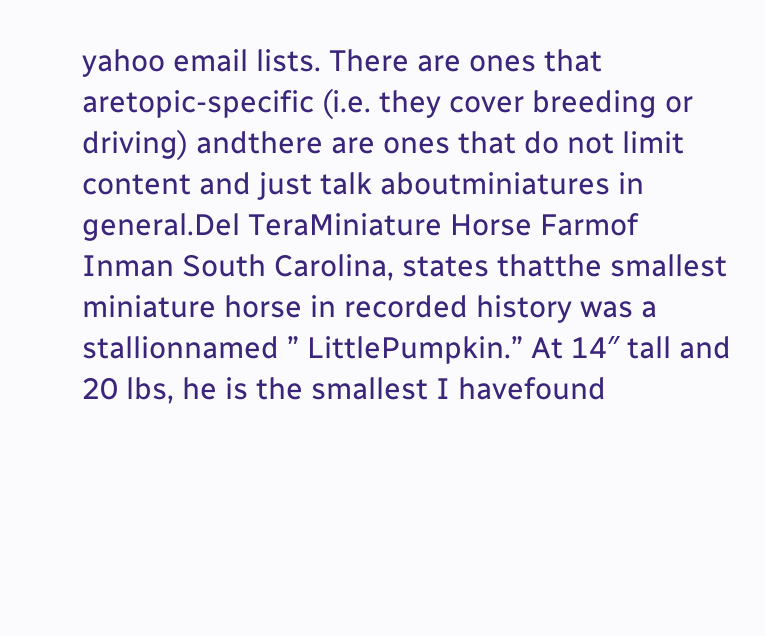yahoo email lists. There are ones that aretopic-specific (i.e. they cover breeding or driving) andthere are ones that do not limit content and just talk aboutminiatures in general.Del TeraMiniature Horse Farmof Inman South Carolina, states thatthe smallest miniature horse in recorded history was a stallionnamed ” LittlePumpkin.” At 14″ tall and 20 lbs, he is the smallest I havefound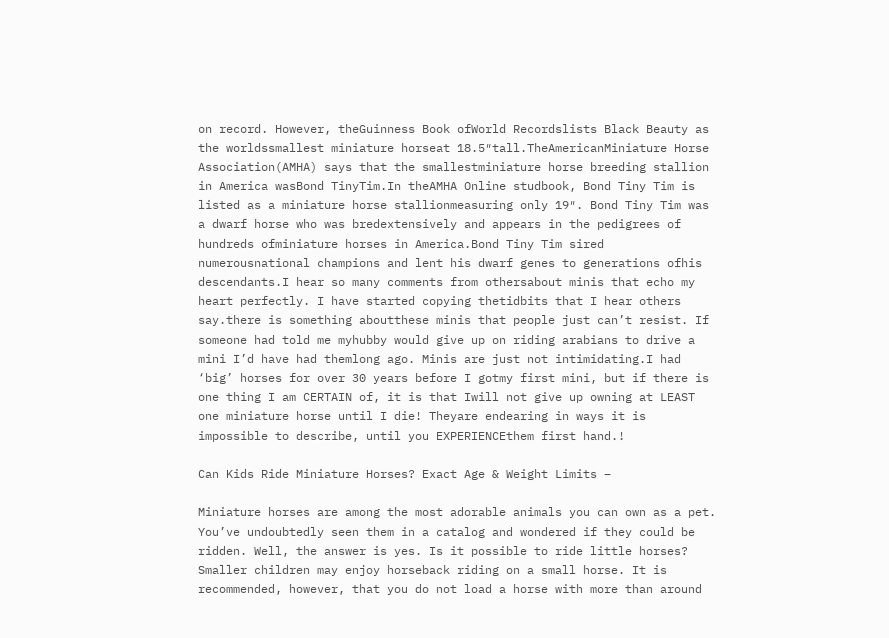on record. However, theGuinness Book ofWorld Recordslists Black Beauty as the worldssmallest miniature horseat 18.5″tall.TheAmericanMiniature Horse Association(AMHA) says that the smallestminiature horse breeding stallion in America wasBond TinyTim.In theAMHA Online studbook, Bond Tiny Tim is listed as a miniature horse stallionmeasuring only 19″. Bond Tiny Tim was a dwarf horse who was bredextensively and appears in the pedigrees of hundreds ofminiature horses in America.Bond Tiny Tim sired numerousnational champions and lent his dwarf genes to generations ofhis descendants.I hear so many comments from othersabout minis that echo my heart perfectly. I have started copying thetidbits that I hear others say.there is something aboutthese minis that people just can’t resist. If someone had told me myhubby would give up on riding arabians to drive a mini I’d have had themlong ago. Minis are just not intimidating.I had ‘big’ horses for over 30 years before I gotmy first mini, but if there is one thing I am CERTAIN of, it is that Iwill not give up owning at LEAST one miniature horse until I die! Theyare endearing in ways it is impossible to describe, until you EXPERIENCEthem first hand.!

Can Kids Ride Miniature Horses? Exact Age & Weight Limits –

Miniature horses are among the most adorable animals you can own as a pet. You’ve undoubtedly seen them in a catalog and wondered if they could be ridden. Well, the answer is yes. Is it possible to ride little horses? Smaller children may enjoy horseback riding on a small horse. It is recommended, however, that you do not load a horse with more than around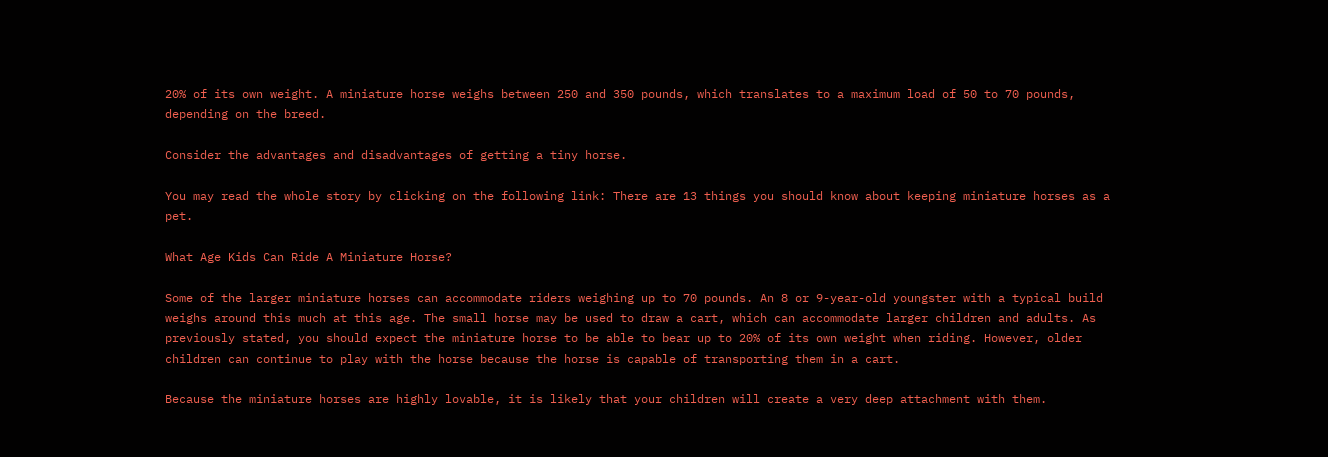20% of its own weight. A miniature horse weighs between 250 and 350 pounds, which translates to a maximum load of 50 to 70 pounds, depending on the breed.

Consider the advantages and disadvantages of getting a tiny horse.

You may read the whole story by clicking on the following link: There are 13 things you should know about keeping miniature horses as a pet.

What Age Kids Can Ride A Miniature Horse?

Some of the larger miniature horses can accommodate riders weighing up to 70 pounds. An 8 or 9-year-old youngster with a typical build weighs around this much at this age. The small horse may be used to draw a cart, which can accommodate larger children and adults. As previously stated, you should expect the miniature horse to be able to bear up to 20% of its own weight when riding. However, older children can continue to play with the horse because the horse is capable of transporting them in a cart.

Because the miniature horses are highly lovable, it is likely that your children will create a very deep attachment with them.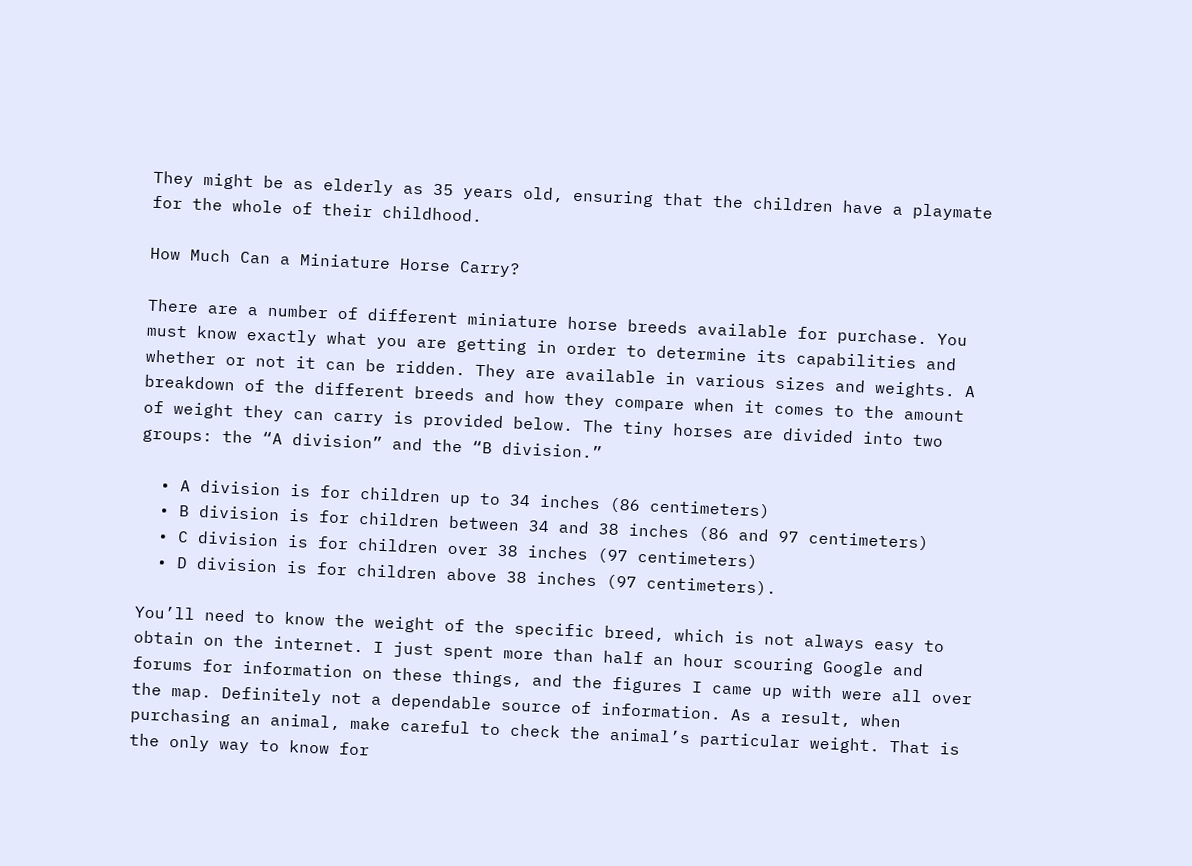They might be as elderly as 35 years old, ensuring that the children have a playmate for the whole of their childhood.

How Much Can a Miniature Horse Carry?

There are a number of different miniature horse breeds available for purchase. You must know exactly what you are getting in order to determine its capabilities and whether or not it can be ridden. They are available in various sizes and weights. A breakdown of the different breeds and how they compare when it comes to the amount of weight they can carry is provided below. The tiny horses are divided into two groups: the “A division” and the “B division.”

  • A division is for children up to 34 inches (86 centimeters)
  • B division is for children between 34 and 38 inches (86 and 97 centimeters)
  • C division is for children over 38 inches (97 centimeters)
  • D division is for children above 38 inches (97 centimeters).

You’ll need to know the weight of the specific breed, which is not always easy to obtain on the internet. I just spent more than half an hour scouring Google and forums for information on these things, and the figures I came up with were all over the map. Definitely not a dependable source of information. As a result, when purchasing an animal, make careful to check the animal’s particular weight. That is the only way to know for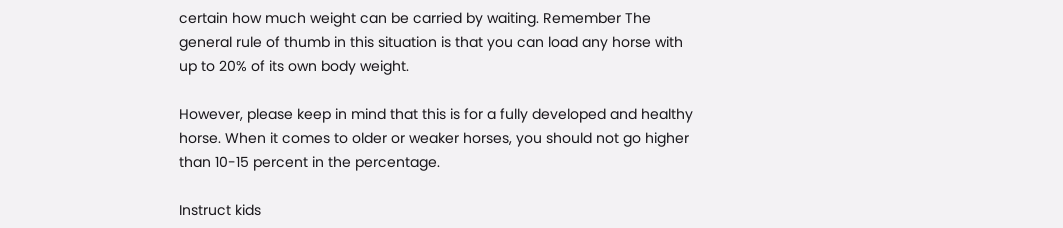certain how much weight can be carried by waiting. Remember The general rule of thumb in this situation is that you can load any horse with up to 20% of its own body weight.

However, please keep in mind that this is for a fully developed and healthy horse. When it comes to older or weaker horses, you should not go higher than 10-15 percent in the percentage.

Instruct kids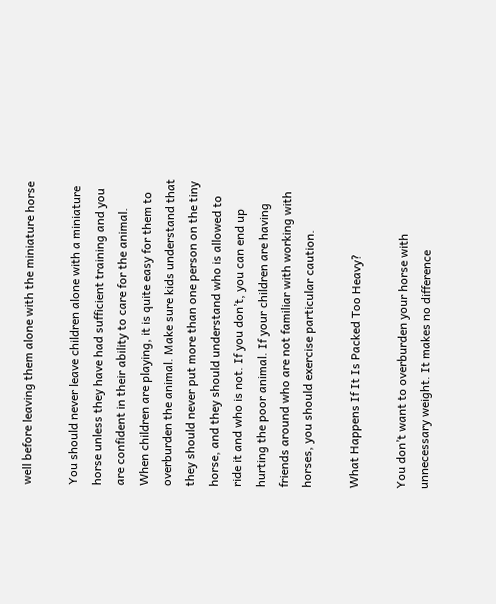well before leaving them alone with the miniature horse

You should never leave children alone with a miniature horse unless they have had sufficient training and you are confident in their ability to care for the animal. When children are playing, it is quite easy for them to overburden the animal. Make sure kids understand that they should never put more than one person on the tiny horse, and they should understand who is allowed to ride it and who is not. If you don’t, you can end up hurting the poor animal. If your children are having friends around who are not familiar with working with horses, you should exercise particular caution.

What Happens If It Is Packed Too Heavy?

You don’t want to overburden your horse with unnecessary weight. It makes no difference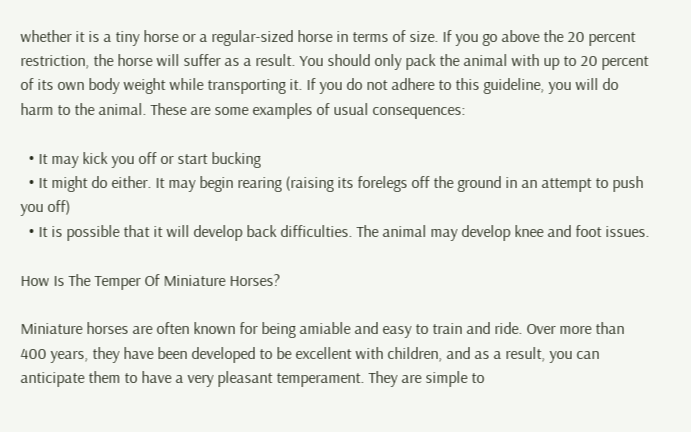whether it is a tiny horse or a regular-sized horse in terms of size. If you go above the 20 percent restriction, the horse will suffer as a result. You should only pack the animal with up to 20 percent of its own body weight while transporting it. If you do not adhere to this guideline, you will do harm to the animal. These are some examples of usual consequences:

  • It may kick you off or start bucking
  • It might do either. It may begin rearing (raising its forelegs off the ground in an attempt to push you off)
  • It is possible that it will develop back difficulties. The animal may develop knee and foot issues.

How Is The Temper Of Miniature Horses?

Miniature horses are often known for being amiable and easy to train and ride. Over more than 400 years, they have been developed to be excellent with children, and as a result, you can anticipate them to have a very pleasant temperament. They are simple to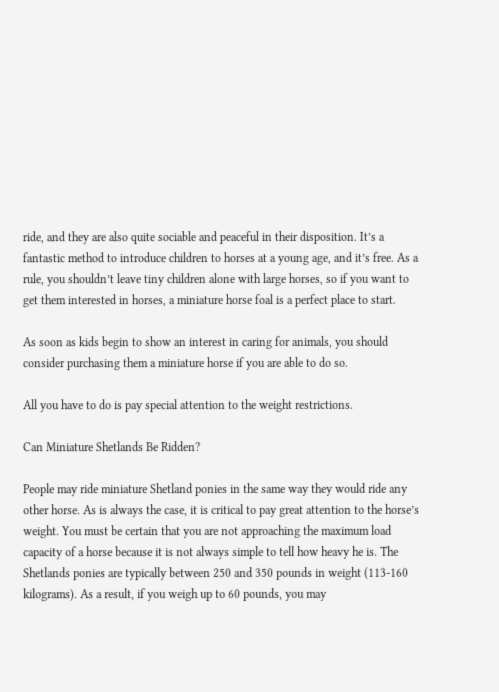ride, and they are also quite sociable and peaceful in their disposition. It’s a fantastic method to introduce children to horses at a young age, and it’s free. As a rule, you shouldn’t leave tiny children alone with large horses, so if you want to get them interested in horses, a miniature horse foal is a perfect place to start.

As soon as kids begin to show an interest in caring for animals, you should consider purchasing them a miniature horse if you are able to do so.

All you have to do is pay special attention to the weight restrictions.

Can Miniature Shetlands Be Ridden?

People may ride miniature Shetland ponies in the same way they would ride any other horse. As is always the case, it is critical to pay great attention to the horse’s weight. You must be certain that you are not approaching the maximum load capacity of a horse because it is not always simple to tell how heavy he is. The Shetlands ponies are typically between 250 and 350 pounds in weight (113-160 kilograms). As a result, if you weigh up to 60 pounds, you may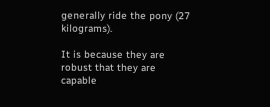generally ride the pony (27 kilograms).

It is because they are robust that they are capable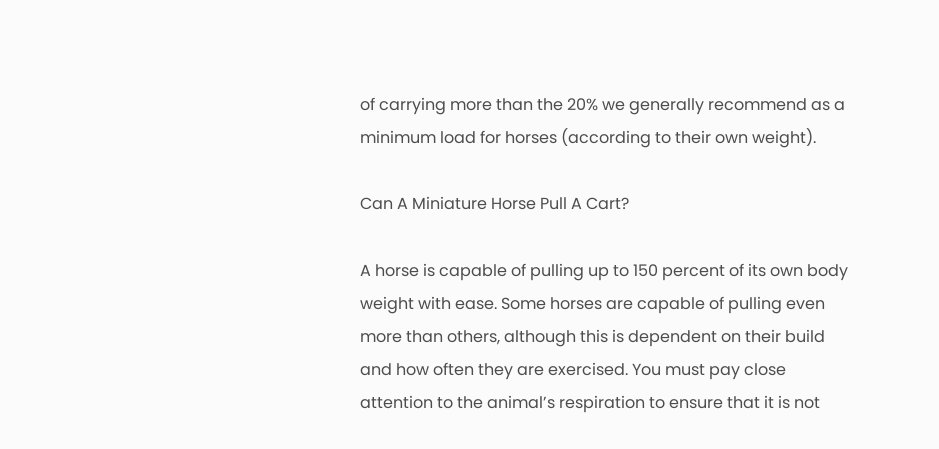of carrying more than the 20% we generally recommend as a minimum load for horses (according to their own weight).

Can A Miniature Horse Pull A Cart?

A horse is capable of pulling up to 150 percent of its own body weight with ease. Some horses are capable of pulling even more than others, although this is dependent on their build and how often they are exercised. You must pay close attention to the animal’s respiration to ensure that it is not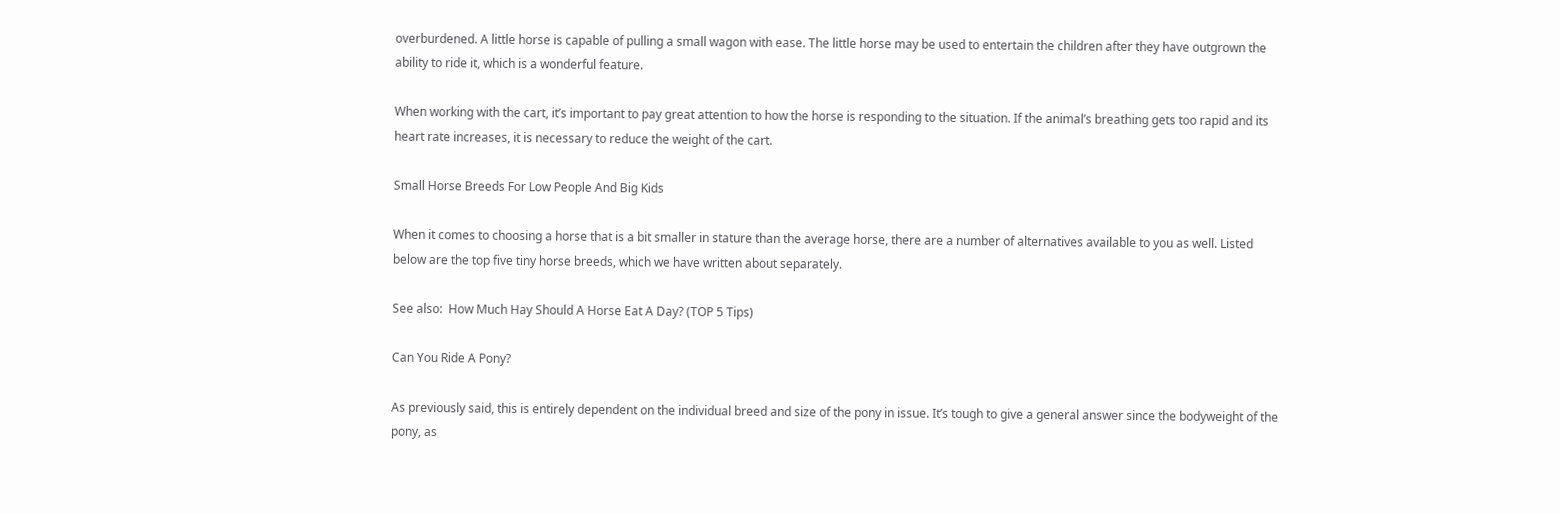overburdened. A little horse is capable of pulling a small wagon with ease. The little horse may be used to entertain the children after they have outgrown the ability to ride it, which is a wonderful feature.

When working with the cart, it’s important to pay great attention to how the horse is responding to the situation. If the animal’s breathing gets too rapid and its heart rate increases, it is necessary to reduce the weight of the cart.

Small Horse Breeds For Low People And Big Kids

When it comes to choosing a horse that is a bit smaller in stature than the average horse, there are a number of alternatives available to you as well. Listed below are the top five tiny horse breeds, which we have written about separately.

See also:  How Much Hay Should A Horse Eat A Day? (TOP 5 Tips)

Can You Ride A Pony?

As previously said, this is entirely dependent on the individual breed and size of the pony in issue. It’s tough to give a general answer since the bodyweight of the pony, as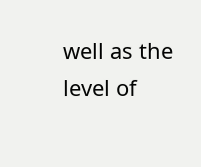well as the level of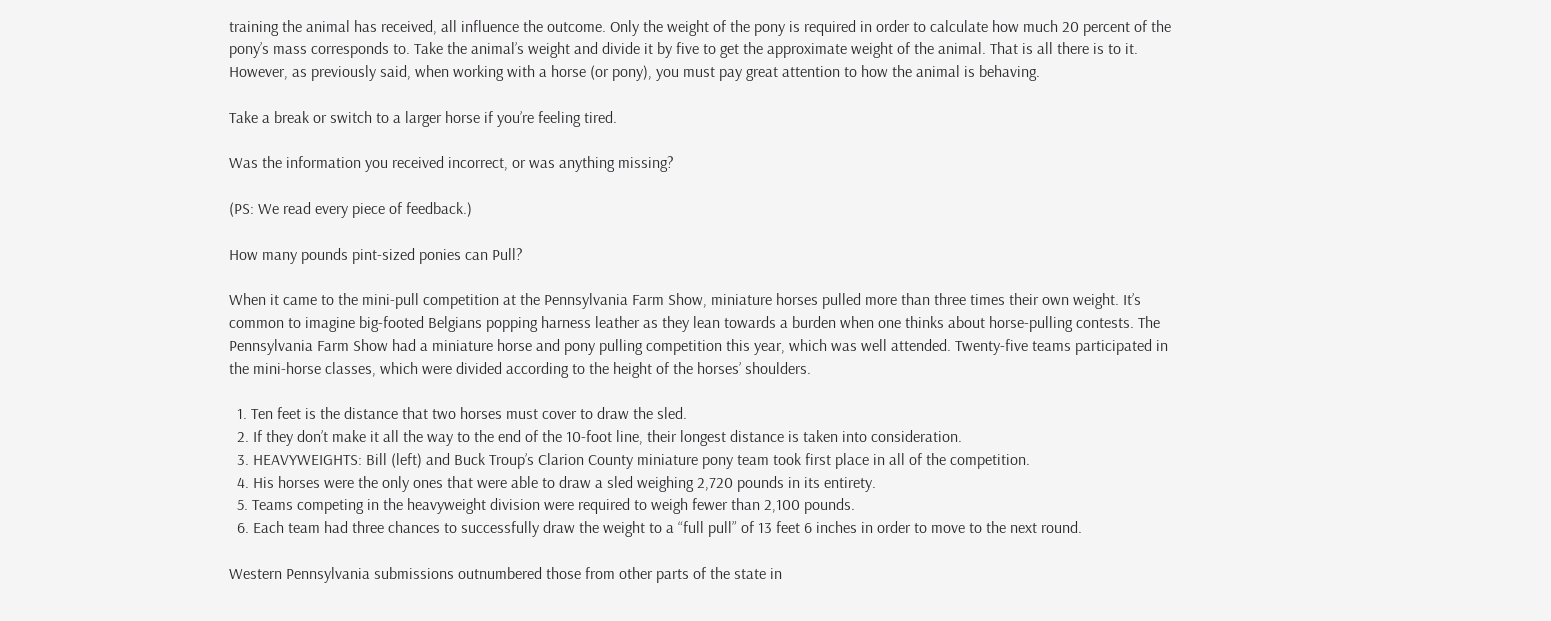training the animal has received, all influence the outcome. Only the weight of the pony is required in order to calculate how much 20 percent of the pony’s mass corresponds to. Take the animal’s weight and divide it by five to get the approximate weight of the animal. That is all there is to it. However, as previously said, when working with a horse (or pony), you must pay great attention to how the animal is behaving.

Take a break or switch to a larger horse if you’re feeling tired.

Was the information you received incorrect, or was anything missing?

(PS: We read every piece of feedback.)

How many pounds pint-sized ponies can Pull?

When it came to the mini-pull competition at the Pennsylvania Farm Show, miniature horses pulled more than three times their own weight. It’s common to imagine big-footed Belgians popping harness leather as they lean towards a burden when one thinks about horse-pulling contests. The Pennsylvania Farm Show had a miniature horse and pony pulling competition this year, which was well attended. Twenty-five teams participated in the mini-horse classes, which were divided according to the height of the horses’ shoulders.

  1. Ten feet is the distance that two horses must cover to draw the sled.
  2. If they don’t make it all the way to the end of the 10-foot line, their longest distance is taken into consideration.
  3. HEAVYWEIGHTS: Bill (left) and Buck Troup’s Clarion County miniature pony team took first place in all of the competition.
  4. His horses were the only ones that were able to draw a sled weighing 2,720 pounds in its entirety.
  5. Teams competing in the heavyweight division were required to weigh fewer than 2,100 pounds.
  6. Each team had three chances to successfully draw the weight to a “full pull” of 13 feet 6 inches in order to move to the next round.

Western Pennsylvania submissions outnumbered those from other parts of the state in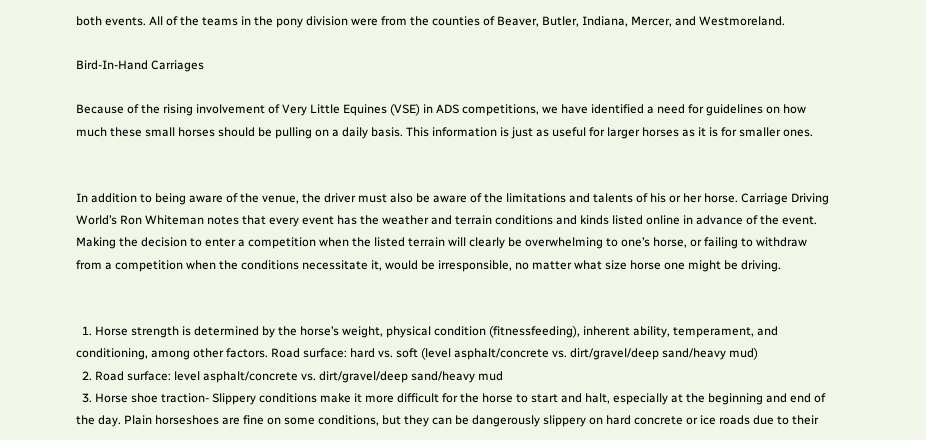both events. All of the teams in the pony division were from the counties of Beaver, Butler, Indiana, Mercer, and Westmoreland.

Bird-In-Hand Carriages

Because of the rising involvement of Very Little Equines (VSE) in ADS competitions, we have identified a need for guidelines on how much these small horses should be pulling on a daily basis. This information is just as useful for larger horses as it is for smaller ones.


In addition to being aware of the venue, the driver must also be aware of the limitations and talents of his or her horse. Carriage Driving World’s Ron Whiteman notes that every event has the weather and terrain conditions and kinds listed online in advance of the event. Making the decision to enter a competition when the listed terrain will clearly be overwhelming to one’s horse, or failing to withdraw from a competition when the conditions necessitate it, would be irresponsible, no matter what size horse one might be driving.


  1. Horse strength is determined by the horse’s weight, physical condition (fitnessfeeding), inherent ability, temperament, and conditioning, among other factors. Road surface: hard vs. soft (level asphalt/concrete vs. dirt/gravel/deep sand/heavy mud)
  2. Road surface: level asphalt/concrete vs. dirt/gravel/deep sand/heavy mud
  3. Horse shoe traction- Slippery conditions make it more difficult for the horse to start and halt, especially at the beginning and end of the day. Plain horseshoes are fine on some conditions, but they can be dangerously slippery on hard concrete or ice roads due to their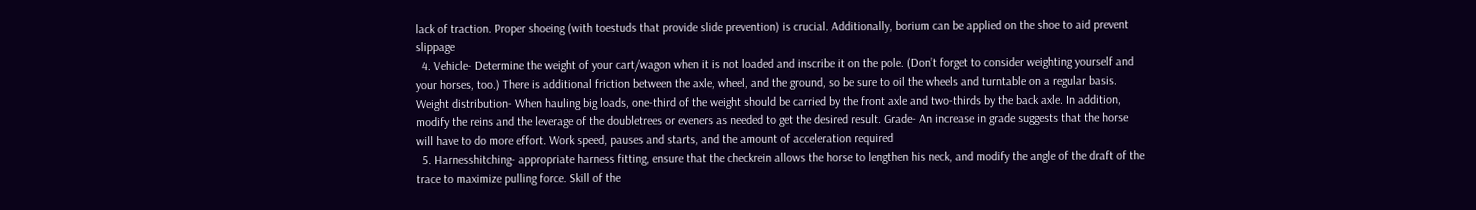lack of traction. Proper shoeing (with toestuds that provide slide prevention) is crucial. Additionally, borium can be applied on the shoe to aid prevent slippage
  4. Vehicle- Determine the weight of your cart/wagon when it is not loaded and inscribe it on the pole. (Don’t forget to consider weighting yourself and your horses, too.) There is additional friction between the axle, wheel, and the ground, so be sure to oil the wheels and turntable on a regular basis. Weight distribution- When hauling big loads, one-third of the weight should be carried by the front axle and two-thirds by the back axle. In addition, modify the reins and the leverage of the doubletrees or eveners as needed to get the desired result. Grade- An increase in grade suggests that the horse will have to do more effort. Work speed, pauses and starts, and the amount of acceleration required
  5. Harnesshitching- appropriate harness fitting, ensure that the checkrein allows the horse to lengthen his neck, and modify the angle of the draft of the trace to maximize pulling force. Skill of the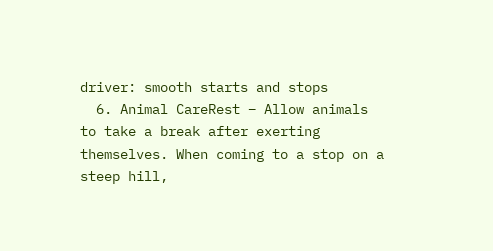driver: smooth starts and stops
  6. Animal CareRest – Allow animals to take a break after exerting themselves. When coming to a stop on a steep hill,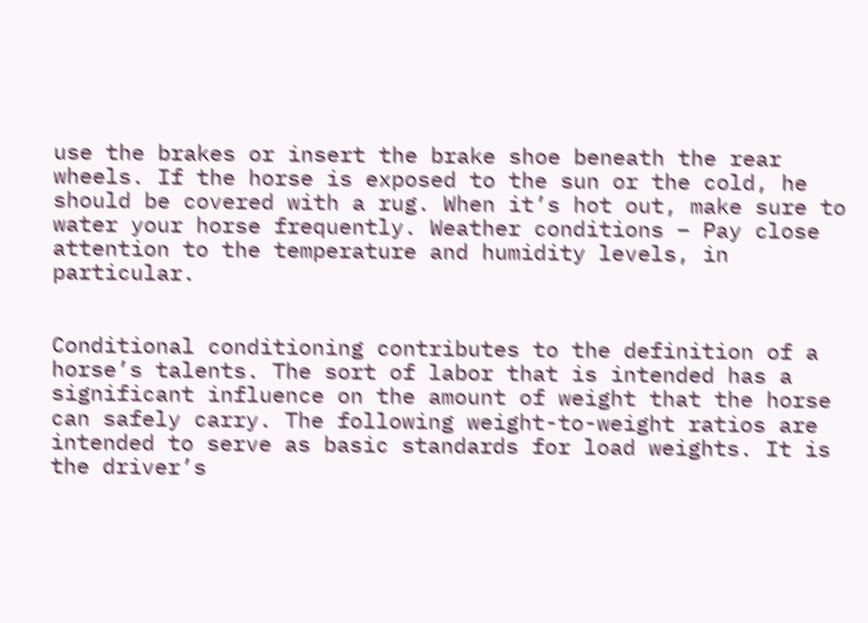use the brakes or insert the brake shoe beneath the rear wheels. If the horse is exposed to the sun or the cold, he should be covered with a rug. When it’s hot out, make sure to water your horse frequently. Weather conditions – Pay close attention to the temperature and humidity levels, in particular.


Conditional conditioning contributes to the definition of a horse’s talents. The sort of labor that is intended has a significant influence on the amount of weight that the horse can safely carry. The following weight-to-weight ratios are intended to serve as basic standards for load weights. It is the driver’s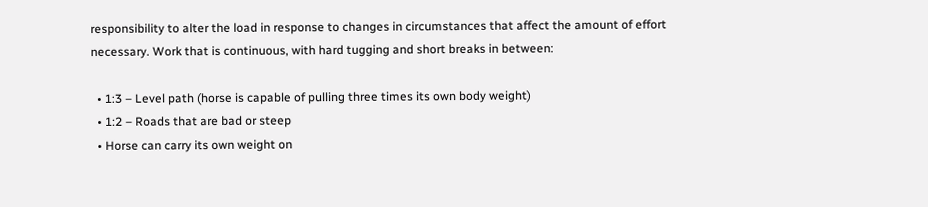responsibility to alter the load in response to changes in circumstances that affect the amount of effort necessary. Work that is continuous, with hard tugging and short breaks in between:

  • 1:3 – Level path (horse is capable of pulling three times its own body weight)
  • 1:2 – Roads that are bad or steep
  • Horse can carry its own weight on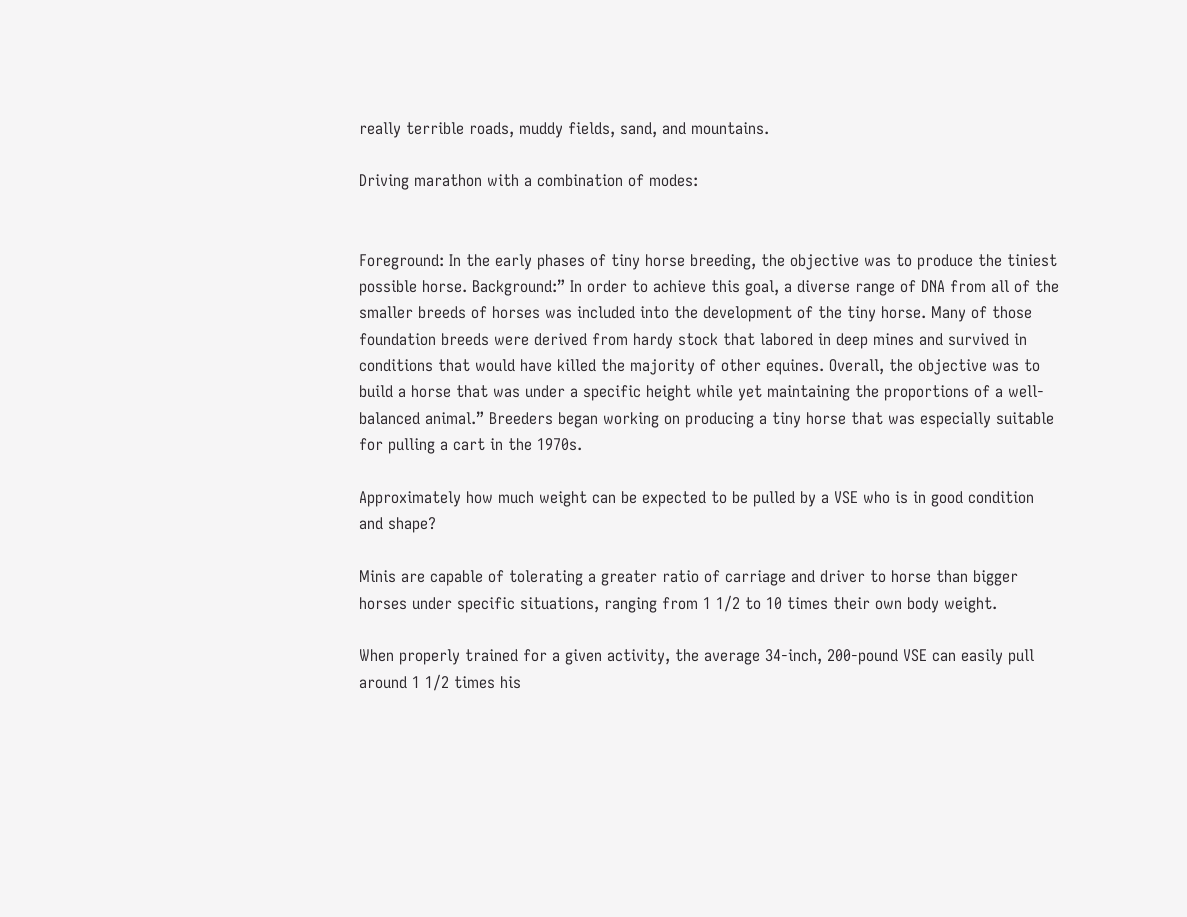really terrible roads, muddy fields, sand, and mountains.

Driving marathon with a combination of modes:


Foreground: In the early phases of tiny horse breeding, the objective was to produce the tiniest possible horse. Background:” In order to achieve this goal, a diverse range of DNA from all of the smaller breeds of horses was included into the development of the tiny horse. Many of those foundation breeds were derived from hardy stock that labored in deep mines and survived in conditions that would have killed the majority of other equines. Overall, the objective was to build a horse that was under a specific height while yet maintaining the proportions of a well-balanced animal.” Breeders began working on producing a tiny horse that was especially suitable for pulling a cart in the 1970s.

Approximately how much weight can be expected to be pulled by a VSE who is in good condition and shape?

Minis are capable of tolerating a greater ratio of carriage and driver to horse than bigger horses under specific situations, ranging from 1 1/2 to 10 times their own body weight.

When properly trained for a given activity, the average 34-inch, 200-pound VSE can easily pull around 1 1/2 times his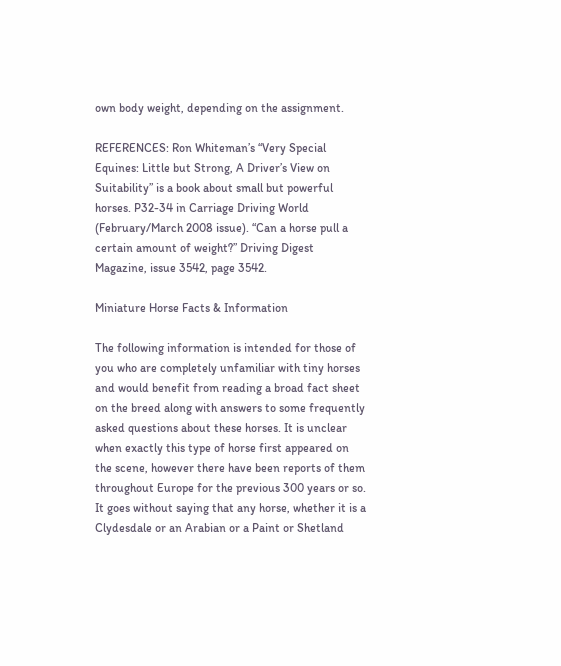own body weight, depending on the assignment.

REFERENCES: Ron Whiteman’s “Very Special Equines: Little but Strong, A Driver’s View on Suitability” is a book about small but powerful horses. P32-34 in Carriage Driving World (February/March 2008 issue). “Can a horse pull a certain amount of weight?” Driving Digest Magazine, issue 3542, page 3542.

Miniature Horse Facts & Information

The following information is intended for those of you who are completely unfamiliar with tiny horses and would benefit from reading a broad fact sheet on the breed along with answers to some frequently asked questions about these horses. It is unclear when exactly this type of horse first appeared on the scene, however there have been reports of them throughout Europe for the previous 300 years or so. It goes without saying that any horse, whether it is a Clydesdale or an Arabian or a Paint or Shetland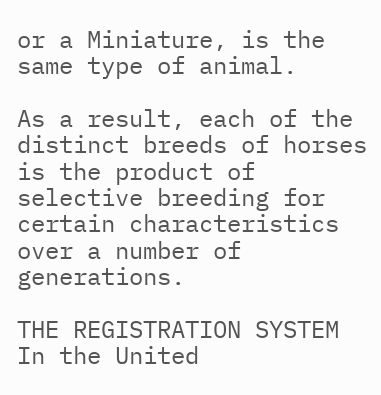or a Miniature, is the same type of animal.

As a result, each of the distinct breeds of horses is the product of selective breeding for certain characteristics over a number of generations.

THE REGISTRATION SYSTEM In the United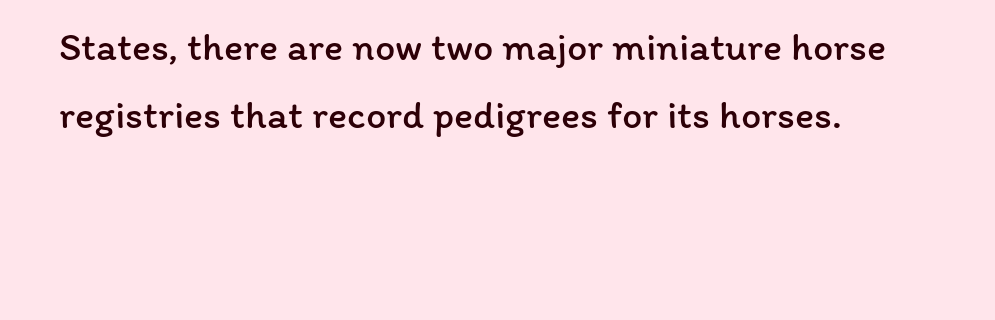States, there are now two major miniature horse registries that record pedigrees for its horses.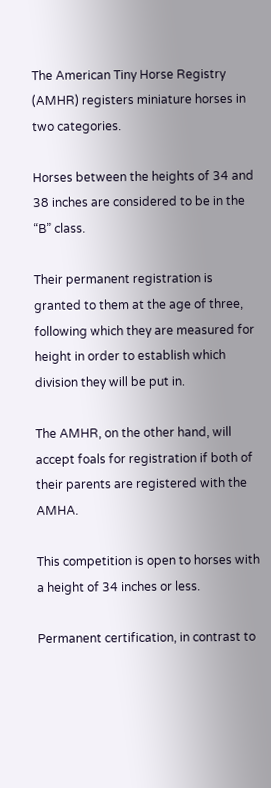The American Tiny Horse Registry (AMHR) registers miniature horses in two categories.

Horses between the heights of 34 and 38 inches are considered to be in the “B” class.

Their permanent registration is granted to them at the age of three, following which they are measured for height in order to establish which division they will be put in.

The AMHR, on the other hand, will accept foals for registration if both of their parents are registered with the AMHA.

This competition is open to horses with a height of 34 inches or less.

Permanent certification, in contrast to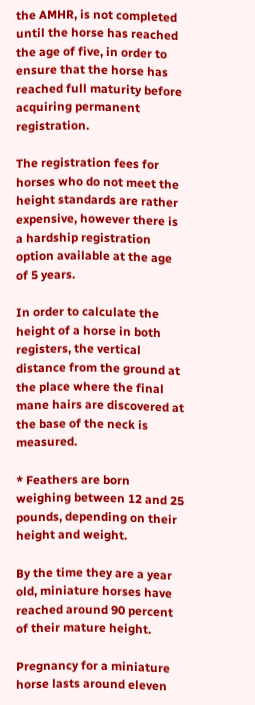the AMHR, is not completed until the horse has reached the age of five, in order to ensure that the horse has reached full maturity before acquiring permanent registration.

The registration fees for horses who do not meet the height standards are rather expensive, however there is a hardship registration option available at the age of 5 years.

In order to calculate the height of a horse in both registers, the vertical distance from the ground at the place where the final mane hairs are discovered at the base of the neck is measured.

* Feathers are born weighing between 12 and 25 pounds, depending on their height and weight.

By the time they are a year old, miniature horses have reached around 90 percent of their mature height.

Pregnancy for a miniature horse lasts around eleven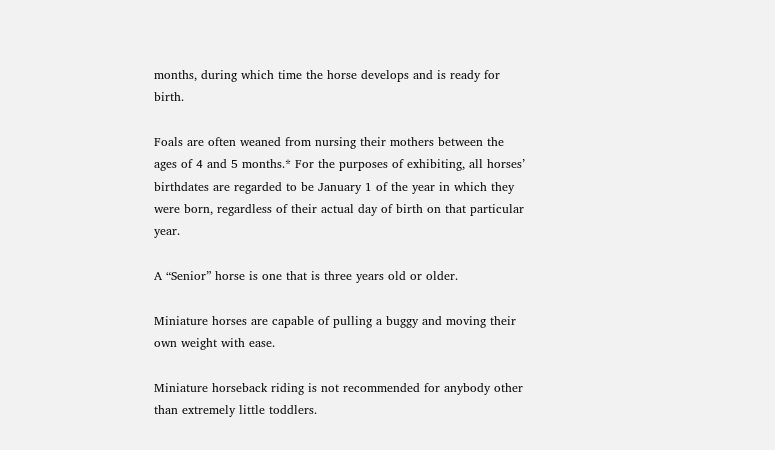months, during which time the horse develops and is ready for birth.

Foals are often weaned from nursing their mothers between the ages of 4 and 5 months.* For the purposes of exhibiting, all horses’ birthdates are regarded to be January 1 of the year in which they were born, regardless of their actual day of birth on that particular year.

A “Senior” horse is one that is three years old or older.

Miniature horses are capable of pulling a buggy and moving their own weight with ease.

Miniature horseback riding is not recommended for anybody other than extremely little toddlers.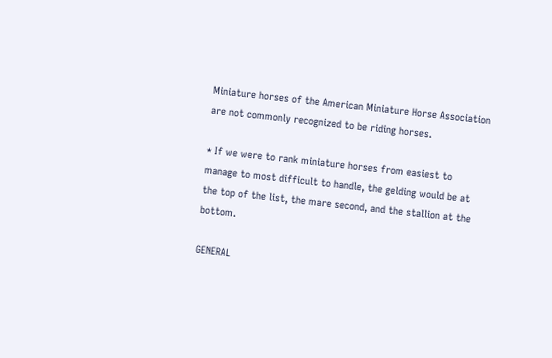Miniature horses of the American Miniature Horse Association are not commonly recognized to be riding horses.

* If we were to rank miniature horses from easiest to manage to most difficult to handle, the gelding would be at the top of the list, the mare second, and the stallion at the bottom.

GENERAL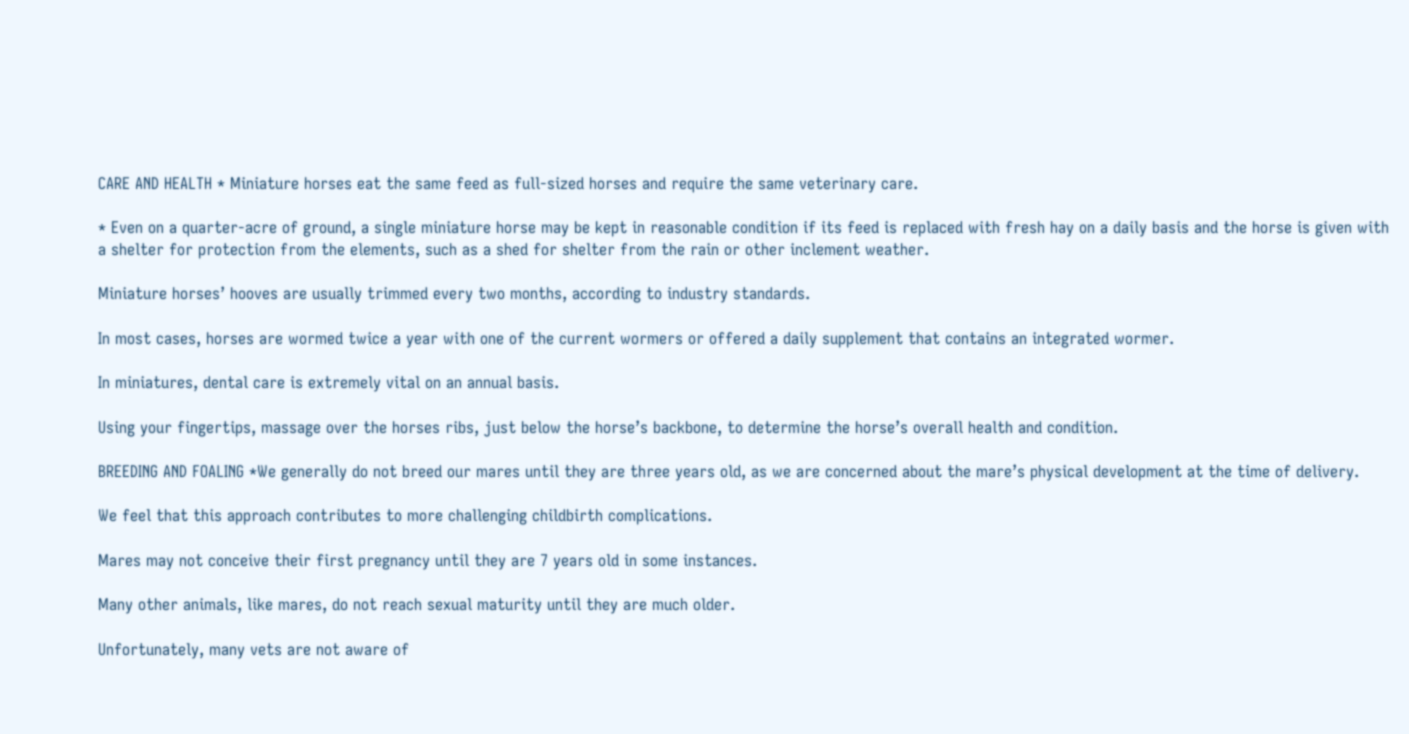CARE AND HEALTH * Miniature horses eat the same feed as full-sized horses and require the same veterinary care.

* Even on a quarter-acre of ground, a single miniature horse may be kept in reasonable condition if its feed is replaced with fresh hay on a daily basis and the horse is given with a shelter for protection from the elements, such as a shed for shelter from the rain or other inclement weather.

Miniature horses’ hooves are usually trimmed every two months, according to industry standards.

In most cases, horses are wormed twice a year with one of the current wormers or offered a daily supplement that contains an integrated wormer.

In miniatures, dental care is extremely vital on an annual basis.

Using your fingertips, massage over the horses ribs, just below the horse’s backbone, to determine the horse’s overall health and condition.

BREEDING AND FOALING *We generally do not breed our mares until they are three years old, as we are concerned about the mare’s physical development at the time of delivery.

We feel that this approach contributes to more challenging childbirth complications.

Mares may not conceive their first pregnancy until they are 7 years old in some instances.

Many other animals, like mares, do not reach sexual maturity until they are much older.

Unfortunately, many vets are not aware of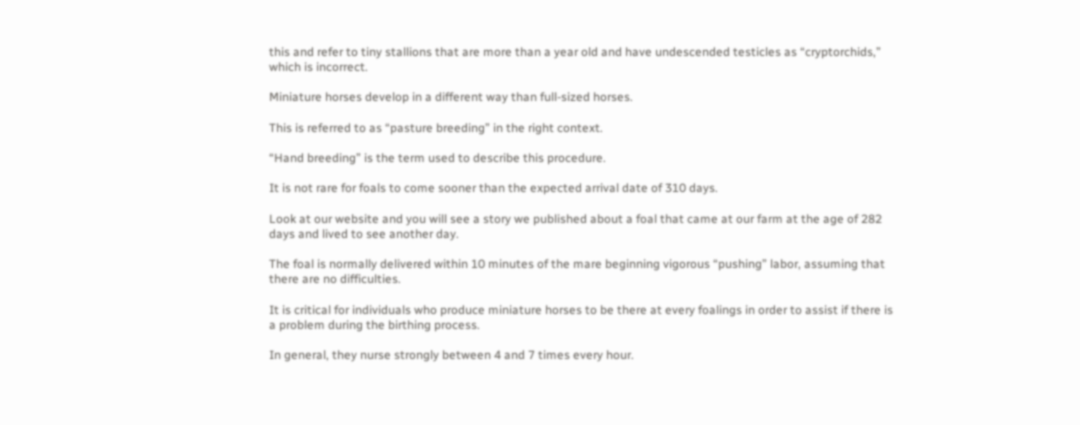this and refer to tiny stallions that are more than a year old and have undescended testicles as “cryptorchids,” which is incorrect.

Miniature horses develop in a different way than full-sized horses.

This is referred to as “pasture breeding” in the right context.

“Hand breeding” is the term used to describe this procedure.

It is not rare for foals to come sooner than the expected arrival date of 310 days.

Look at our website and you will see a story we published about a foal that came at our farm at the age of 282 days and lived to see another day.

The foal is normally delivered within 10 minutes of the mare beginning vigorous “pushing” labor, assuming that there are no difficulties.

It is critical for individuals who produce miniature horses to be there at every foalings in order to assist if there is a problem during the birthing process.

In general, they nurse strongly between 4 and 7 times every hour.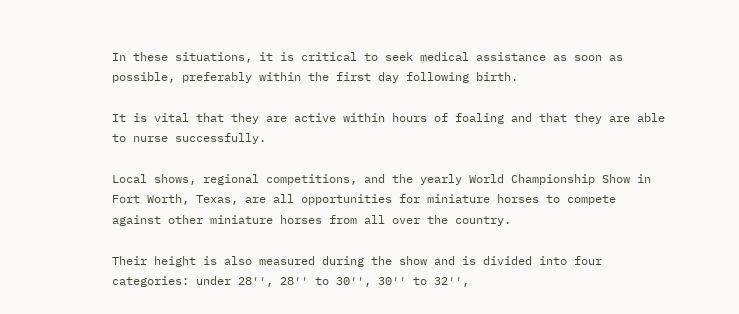In these situations, it is critical to seek medical assistance as soon as possible, preferably within the first day following birth.

It is vital that they are active within hours of foaling and that they are able to nurse successfully.

Local shows, regional competitions, and the yearly World Championship Show in Fort Worth, Texas, are all opportunities for miniature horses to compete against other miniature horses from all over the country.

Their height is also measured during the show and is divided into four categories: under 28′′, 28′′ to 30′′, 30′′ to 32′′,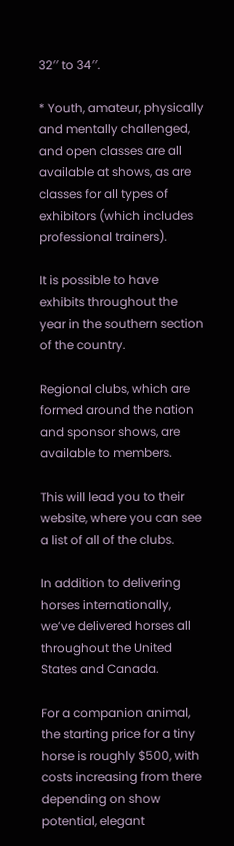32′′ to 34′′.

* Youth, amateur, physically and mentally challenged, and open classes are all available at shows, as are classes for all types of exhibitors (which includes professional trainers).

It is possible to have exhibits throughout the year in the southern section of the country.

Regional clubs, which are formed around the nation and sponsor shows, are available to members.

This will lead you to their website, where you can see a list of all of the clubs.

In addition to delivering horses internationally, we’ve delivered horses all throughout the United States and Canada.

For a companion animal, the starting price for a tiny horse is roughly $500, with costs increasing from there depending on show potential, elegant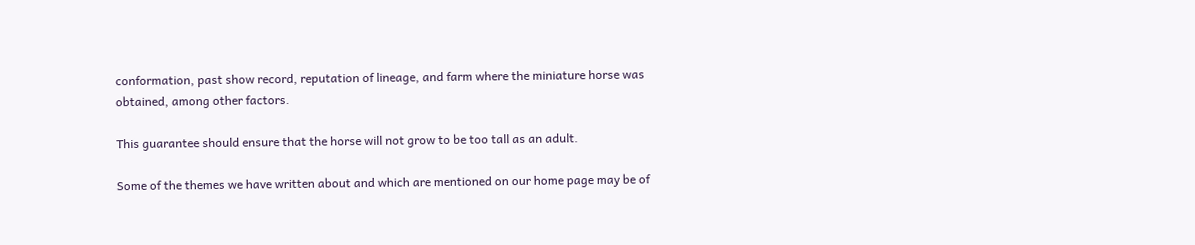conformation, past show record, reputation of lineage, and farm where the miniature horse was obtained, among other factors.

This guarantee should ensure that the horse will not grow to be too tall as an adult.

Some of the themes we have written about and which are mentioned on our home page may be of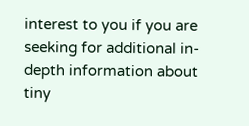interest to you if you are seeking for additional in-depth information about tiny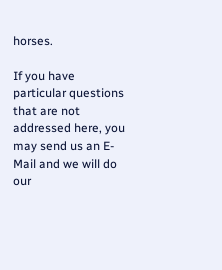horses.

If you have particular questions that are not addressed here, you may send us an E-Mail and we will do our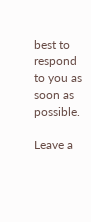best to respond to you as soon as possible.

Leave a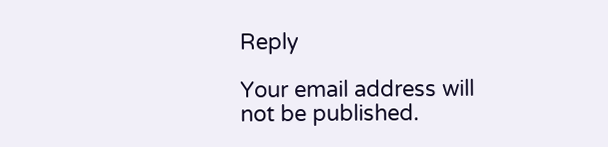Reply

Your email address will not be published.